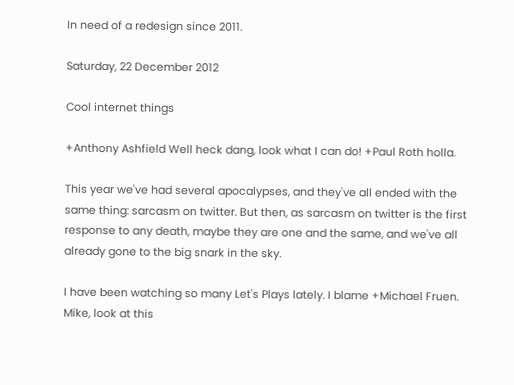In need of a redesign since 2011.

Saturday, 22 December 2012

Cool internet things

+Anthony Ashfield Well heck dang, look what I can do! +Paul Roth holla.

This year we've had several apocalypses, and they've all ended with the same thing: sarcasm on twitter. But then, as sarcasm on twitter is the first response to any death, maybe they are one and the same, and we've all  already gone to the big snark in the sky.

I have been watching so many Let's Plays lately. I blame +Michael Fruen. Mike, look at this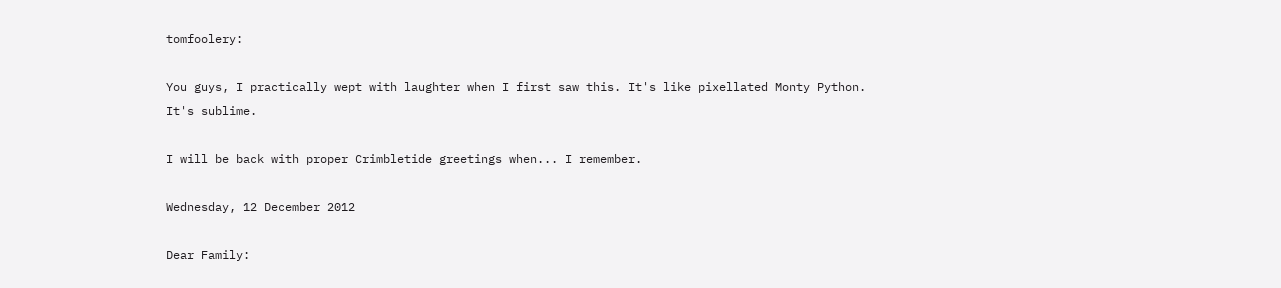tomfoolery:

You guys, I practically wept with laughter when I first saw this. It's like pixellated Monty Python. It's sublime.

I will be back with proper Crimbletide greetings when... I remember.

Wednesday, 12 December 2012

Dear Family: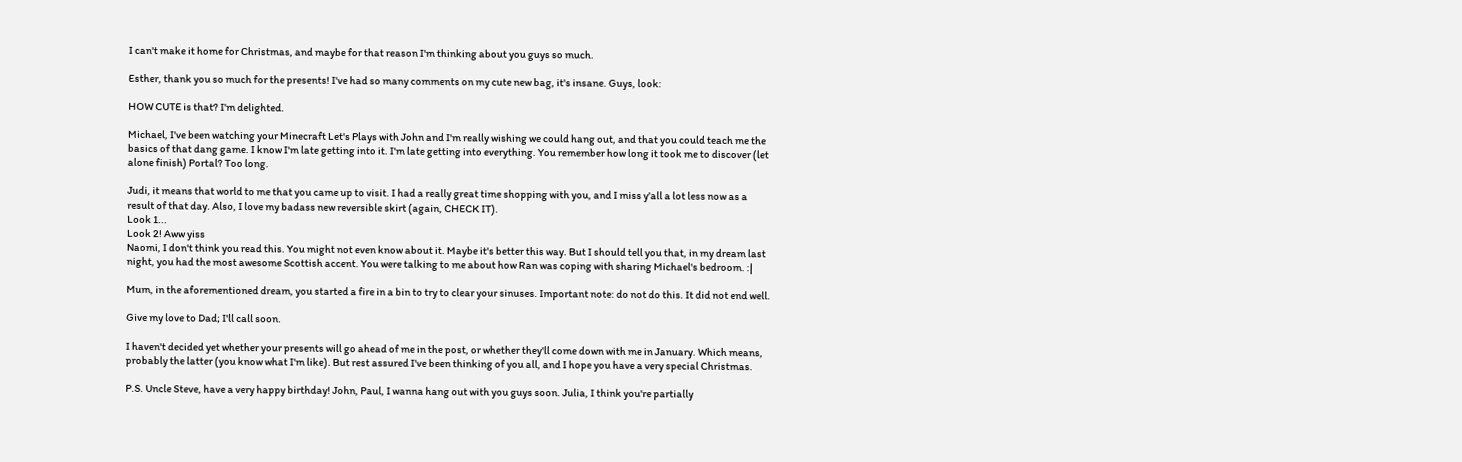I can't make it home for Christmas, and maybe for that reason I'm thinking about you guys so much.

Esther, thank you so much for the presents! I've had so many comments on my cute new bag, it's insane. Guys, look:

HOW CUTE is that? I'm delighted.

Michael, I've been watching your Minecraft Let's Plays with John and I'm really wishing we could hang out, and that you could teach me the basics of that dang game. I know I'm late getting into it. I'm late getting into everything. You remember how long it took me to discover (let alone finish) Portal? Too long.

Judi, it means that world to me that you came up to visit. I had a really great time shopping with you, and I miss y'all a lot less now as a result of that day. Also, I love my badass new reversible skirt (again, CHECK IT).
Look 1...
Look 2! Aww yiss
Naomi, I don't think you read this. You might not even know about it. Maybe it's better this way. But I should tell you that, in my dream last night, you had the most awesome Scottish accent. You were talking to me about how Ran was coping with sharing Michael's bedroom. :|

Mum, in the aforementioned dream, you started a fire in a bin to try to clear your sinuses. Important note: do not do this. It did not end well.

Give my love to Dad; I'll call soon.

I haven't decided yet whether your presents will go ahead of me in the post, or whether they'll come down with me in January. Which means, probably the latter (you know what I'm like). But rest assured I've been thinking of you all, and I hope you have a very special Christmas.

P.S. Uncle Steve, have a very happy birthday! John, Paul, I wanna hang out with you guys soon. Julia, I think you're partially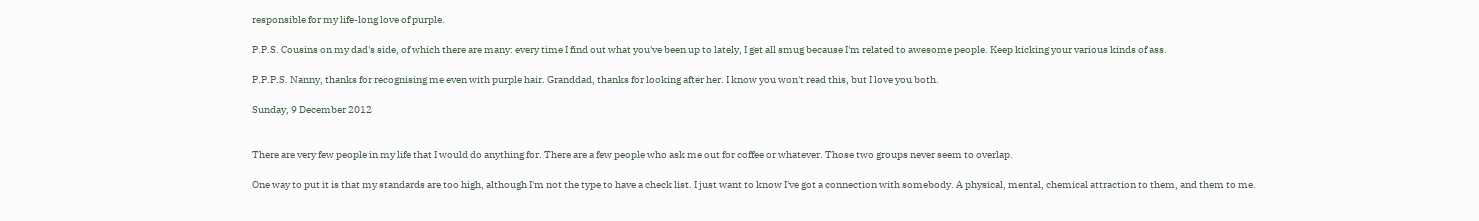responsible for my life-long love of purple.

P.P.S. Cousins on my dad's side, of which there are many: every time I find out what you've been up to lately, I get all smug because I'm related to awesome people. Keep kicking your various kinds of ass.

P.P.P.S. Nanny, thanks for recognising me even with purple hair. Granddad, thanks for looking after her. I know you won't read this, but I love you both.

Sunday, 9 December 2012


There are very few people in my life that I would do anything for. There are a few people who ask me out for coffee or whatever. Those two groups never seem to overlap.

One way to put it is that my standards are too high, although I'm not the type to have a check list. I just want to know I've got a connection with somebody. A physical, mental, chemical attraction to them, and them to me.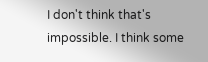I don't think that's impossible. I think some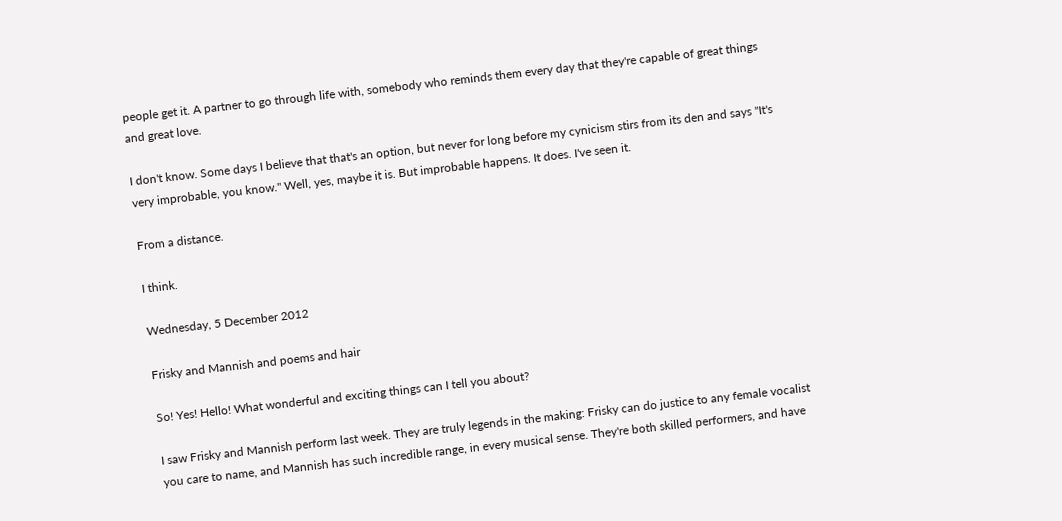people get it. A partner to go through life with, somebody who reminds them every day that they're capable of great things and great love.

I don't know. Some days I believe that that's an option, but never for long before my cynicism stirs from its den and says "It's very improbable, you know." Well, yes, maybe it is. But improbable happens. It does. I've seen it.

From a distance.

I think.

Wednesday, 5 December 2012

Frisky and Mannish and poems and hair

So! Yes! Hello! What wonderful and exciting things can I tell you about?

I saw Frisky and Mannish perform last week. They are truly legends in the making: Frisky can do justice to any female vocalist you care to name, and Mannish has such incredible range, in every musical sense. They're both skilled performers, and have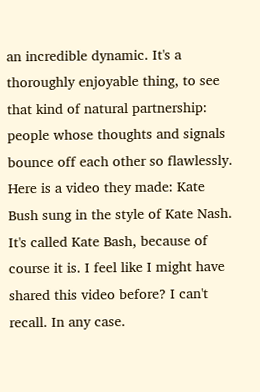an incredible dynamic. It's a thoroughly enjoyable thing, to see that kind of natural partnership: people whose thoughts and signals bounce off each other so flawlessly. Here is a video they made: Kate Bush sung in the style of Kate Nash. It's called Kate Bash, because of course it is. I feel like I might have shared this video before? I can't recall. In any case.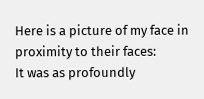Here is a picture of my face in proximity to their faces:
It was as profoundly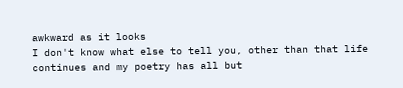awkward as it looks
I don't know what else to tell you, other than that life continues and my poetry has all but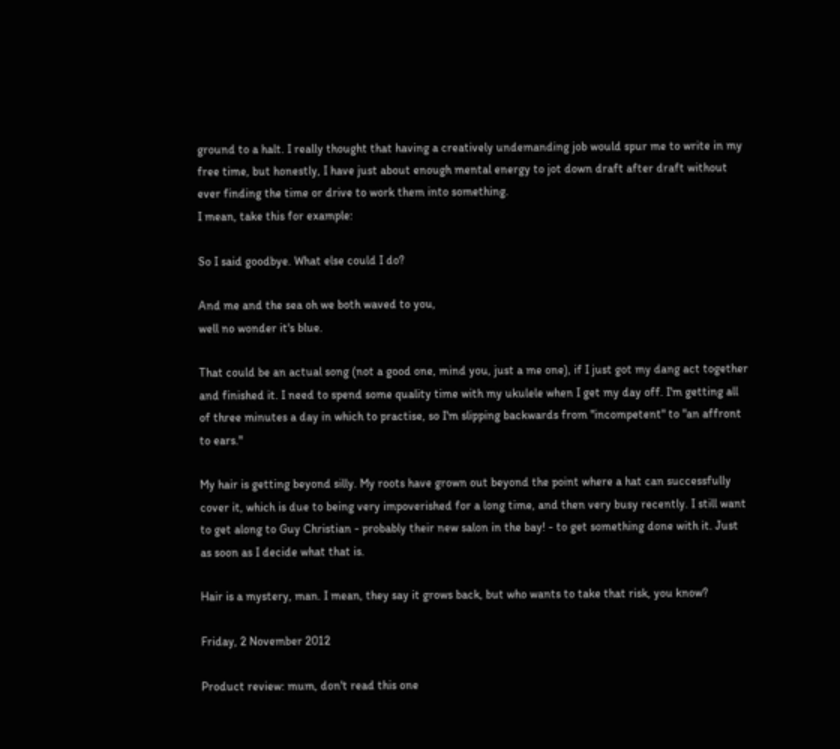ground to a halt. I really thought that having a creatively undemanding job would spur me to write in my free time, but honestly, I have just about enough mental energy to jot down draft after draft without ever finding the time or drive to work them into something.
I mean, take this for example:

So I said goodbye. What else could I do?

And me and the sea oh we both waved to you,
well no wonder it's blue.

That could be an actual song (not a good one, mind you, just a me one), if I just got my dang act together and finished it. I need to spend some quality time with my ukulele when I get my day off. I'm getting all of three minutes a day in which to practise, so I'm slipping backwards from "incompetent" to "an affront to ears."

My hair is getting beyond silly. My roots have grown out beyond the point where a hat can successfully cover it, which is due to being very impoverished for a long time, and then very busy recently. I still want to get along to Guy Christian - probably their new salon in the bay! - to get something done with it. Just as soon as I decide what that is.

Hair is a mystery, man. I mean, they say it grows back, but who wants to take that risk, you know?

Friday, 2 November 2012

Product review: mum, don't read this one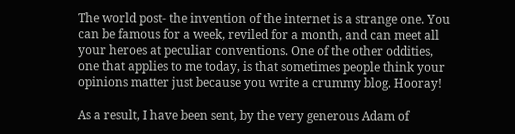The world post- the invention of the internet is a strange one. You can be famous for a week, reviled for a month, and can meet all your heroes at peculiar conventions. One of the other oddities, one that applies to me today, is that sometimes people think your opinions matter just because you write a crummy blog. Hooray!

As a result, I have been sent, by the very generous Adam of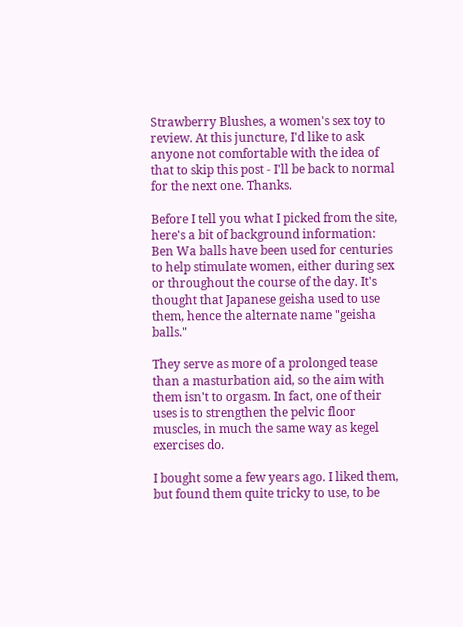Strawberry Blushes, a women's sex toy to review. At this juncture, I'd like to ask anyone not comfortable with the idea of that to skip this post - I'll be back to normal for the next one. Thanks.

Before I tell you what I picked from the site, here's a bit of background information: Ben Wa balls have been used for centuries to help stimulate women, either during sex or throughout the course of the day. It's thought that Japanese geisha used to use them, hence the alternate name "geisha balls."

They serve as more of a prolonged tease than a masturbation aid, so the aim with them isn't to orgasm. In fact, one of their uses is to strengthen the pelvic floor muscles, in much the same way as kegel exercises do.

I bought some a few years ago. I liked them, but found them quite tricky to use, to be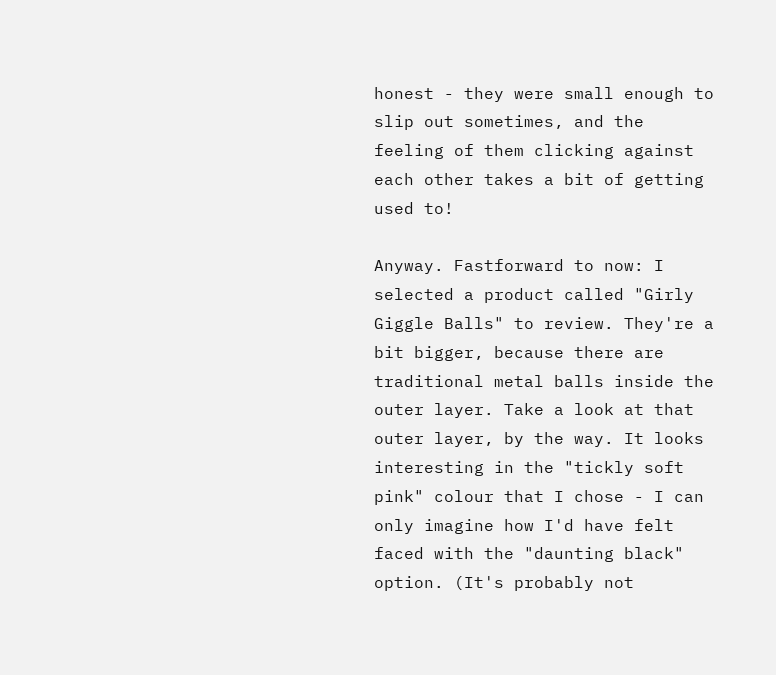honest - they were small enough to slip out sometimes, and the feeling of them clicking against each other takes a bit of getting used to!

Anyway. Fastforward to now: I selected a product called "Girly Giggle Balls" to review. They're a bit bigger, because there are traditional metal balls inside the outer layer. Take a look at that outer layer, by the way. It looks interesting in the "tickly soft pink" colour that I chose - I can only imagine how I'd have felt faced with the "daunting black" option. (It's probably not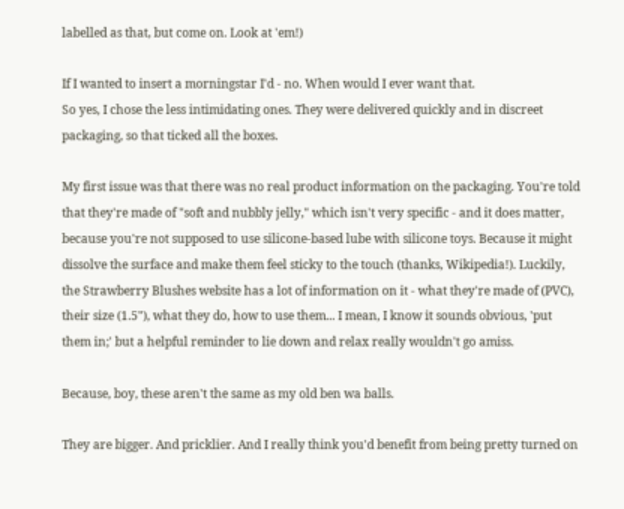labelled as that, but come on. Look at 'em!)

If I wanted to insert a morningstar I'd - no. When would I ever want that.
So yes, I chose the less intimidating ones. They were delivered quickly and in discreet packaging, so that ticked all the boxes.

My first issue was that there was no real product information on the packaging. You're told that they're made of "soft and nubbly jelly," which isn't very specific - and it does matter, because you're not supposed to use silicone-based lube with silicone toys. Because it might dissolve the surface and make them feel sticky to the touch (thanks, Wikipedia!). Luckily, the Strawberry Blushes website has a lot of information on it - what they're made of (PVC), their size (1.5"), what they do, how to use them... I mean, I know it sounds obvious, 'put them in;' but a helpful reminder to lie down and relax really wouldn't go amiss.

Because, boy, these aren't the same as my old ben wa balls.

They are bigger. And pricklier. And I really think you'd benefit from being pretty turned on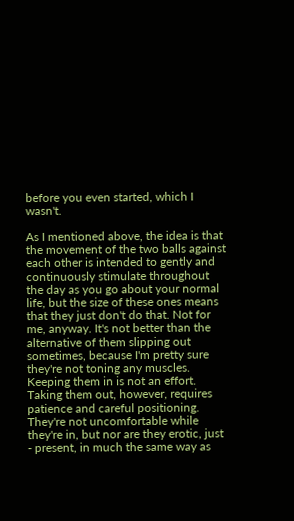before you even started, which I wasn't.

As I mentioned above, the idea is that the movement of the two balls against each other is intended to gently and continuously stimulate throughout the day as you go about your normal life, but the size of these ones means that they just don't do that. Not for me, anyway. It's not better than the alternative of them slipping out sometimes, because I'm pretty sure they're not toning any muscles. Keeping them in is not an effort. Taking them out, however, requires patience and careful positioning. They're not uncomfortable while they're in, but nor are they erotic, just - present, in much the same way as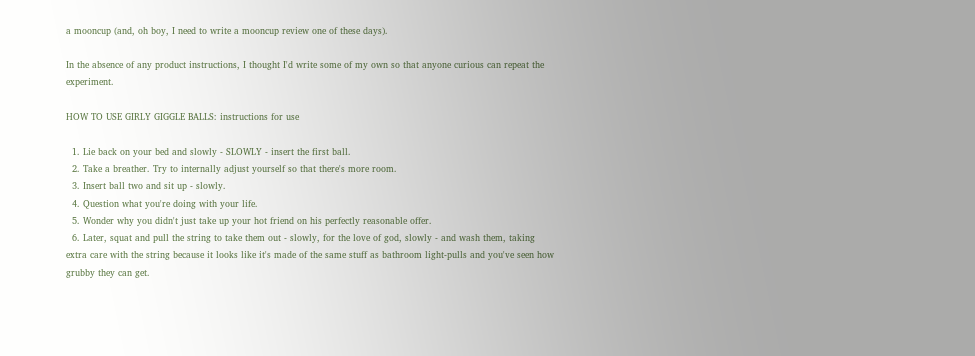a mooncup (and, oh boy, I need to write a mooncup review one of these days).

In the absence of any product instructions, I thought I'd write some of my own so that anyone curious can repeat the experiment.

HOW TO USE GIRLY GIGGLE BALLS: instructions for use

  1. Lie back on your bed and slowly - SLOWLY - insert the first ball.
  2. Take a breather. Try to internally adjust yourself so that there's more room.
  3. Insert ball two and sit up - slowly.
  4. Question what you're doing with your life.
  5. Wonder why you didn't just take up your hot friend on his perfectly reasonable offer.
  6. Later, squat and pull the string to take them out - slowly, for the love of god, slowly - and wash them, taking extra care with the string because it looks like it's made of the same stuff as bathroom light-pulls and you've seen how grubby they can get.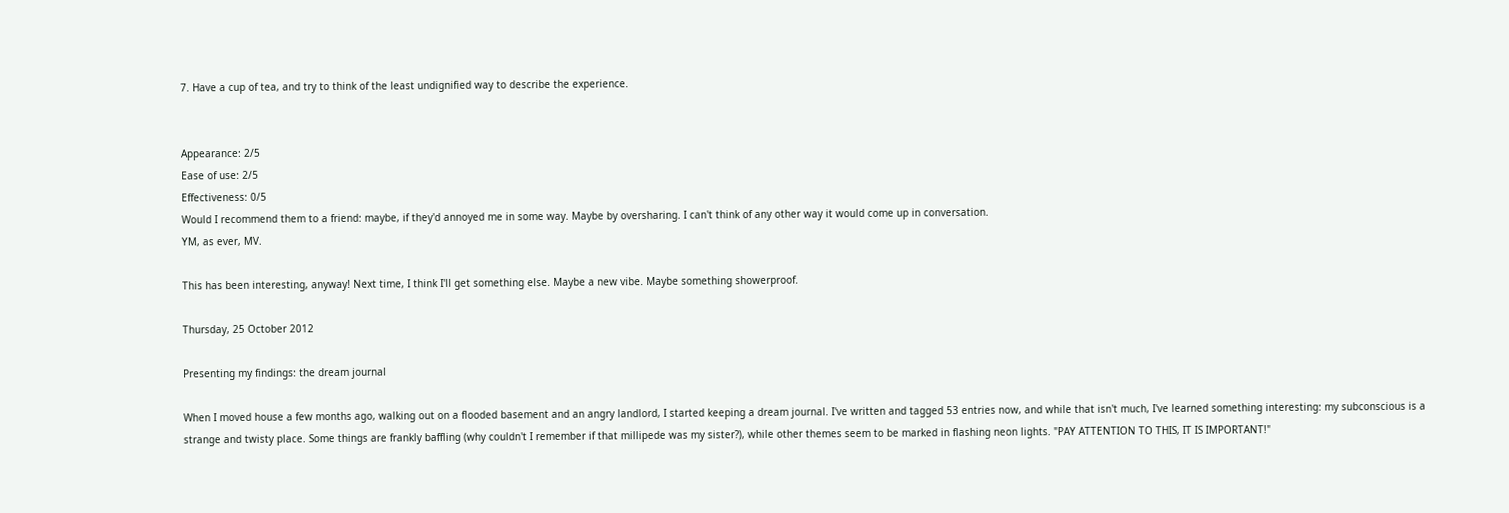7. Have a cup of tea, and try to think of the least undignified way to describe the experience.


Appearance: 2/5
Ease of use: 2/5
Effectiveness: 0/5
Would I recommend them to a friend: maybe, if they'd annoyed me in some way. Maybe by oversharing. I can't think of any other way it would come up in conversation.
YM, as ever, MV.

This has been interesting, anyway! Next time, I think I'll get something else. Maybe a new vibe. Maybe something showerproof.

Thursday, 25 October 2012

Presenting my findings: the dream journal

When I moved house a few months ago, walking out on a flooded basement and an angry landlord, I started keeping a dream journal. I've written and tagged 53 entries now, and while that isn't much, I've learned something interesting: my subconscious is a strange and twisty place. Some things are frankly baffling (why couldn't I remember if that millipede was my sister?), while other themes seem to be marked in flashing neon lights. "PAY ATTENTION TO THIS, IT IS IMPORTANT!"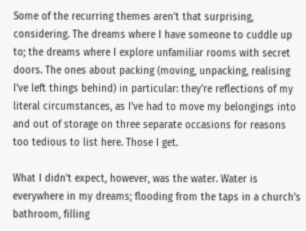Some of the recurring themes aren't that surprising, considering. The dreams where I have someone to cuddle up to; the dreams where I explore unfamiliar rooms with secret doors. The ones about packing (moving, unpacking, realising I've left things behind) in particular: they're reflections of my literal circumstances, as I've had to move my belongings into and out of storage on three separate occasions for reasons too tedious to list here. Those I get.

What I didn't expect, however, was the water. Water is everywhere in my dreams; flooding from the taps in a church's bathroom, filling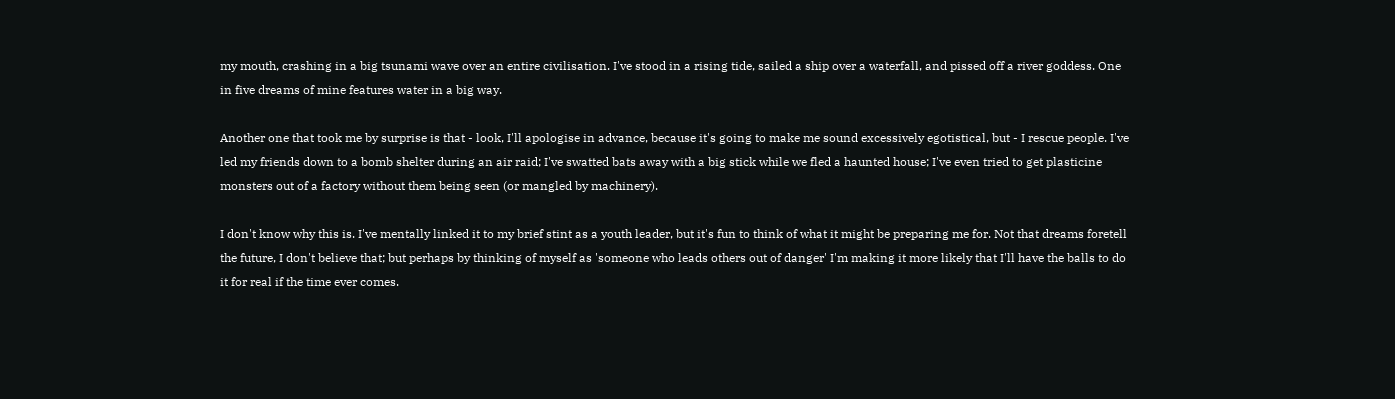my mouth, crashing in a big tsunami wave over an entire civilisation. I've stood in a rising tide, sailed a ship over a waterfall, and pissed off a river goddess. One in five dreams of mine features water in a big way.

Another one that took me by surprise is that - look, I'll apologise in advance, because it's going to make me sound excessively egotistical, but - I rescue people. I've led my friends down to a bomb shelter during an air raid; I've swatted bats away with a big stick while we fled a haunted house; I've even tried to get plasticine monsters out of a factory without them being seen (or mangled by machinery).

I don't know why this is. I've mentally linked it to my brief stint as a youth leader, but it's fun to think of what it might be preparing me for. Not that dreams foretell the future, I don't believe that; but perhaps by thinking of myself as 'someone who leads others out of danger' I'm making it more likely that I'll have the balls to do it for real if the time ever comes.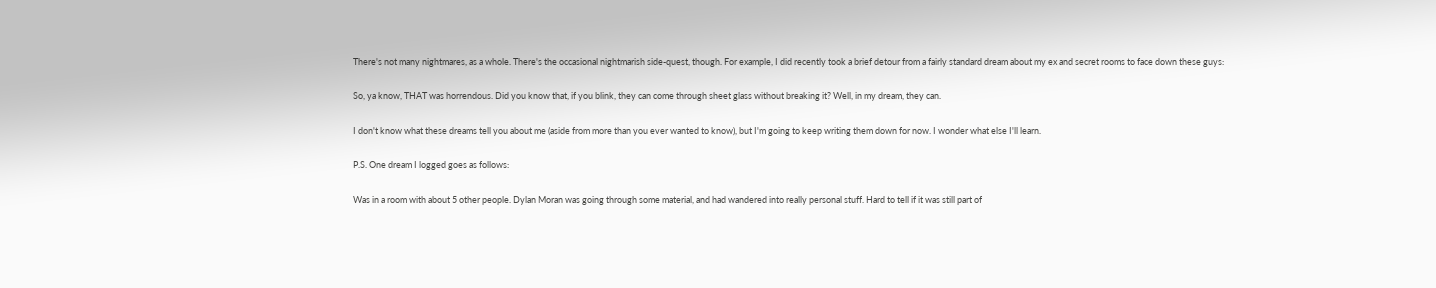There's not many nightmares, as a whole. There's the occasional nightmarish side-quest, though. For example, I did recently took a brief detour from a fairly standard dream about my ex and secret rooms to face down these guys:

So, ya know, THAT was horrendous. Did you know that, if you blink, they can come through sheet glass without breaking it? Well, in my dream, they can.

I don't know what these dreams tell you about me (aside from more than you ever wanted to know), but I'm going to keep writing them down for now. I wonder what else I'll learn.

P.S. One dream I logged goes as follows:

Was in a room with about 5 other people. Dylan Moran was going through some material, and had wandered into really personal stuff. Hard to tell if it was still part of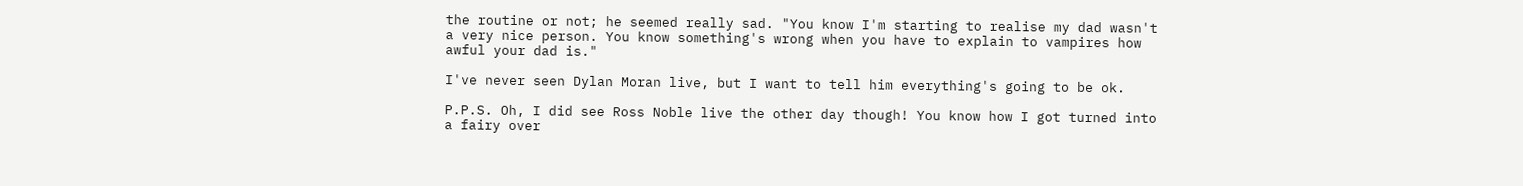the routine or not; he seemed really sad. "You know I'm starting to realise my dad wasn't a very nice person. You know something's wrong when you have to explain to vampires how awful your dad is."

I've never seen Dylan Moran live, but I want to tell him everything's going to be ok.

P.P.S. Oh, I did see Ross Noble live the other day though! You know how I got turned into a fairy over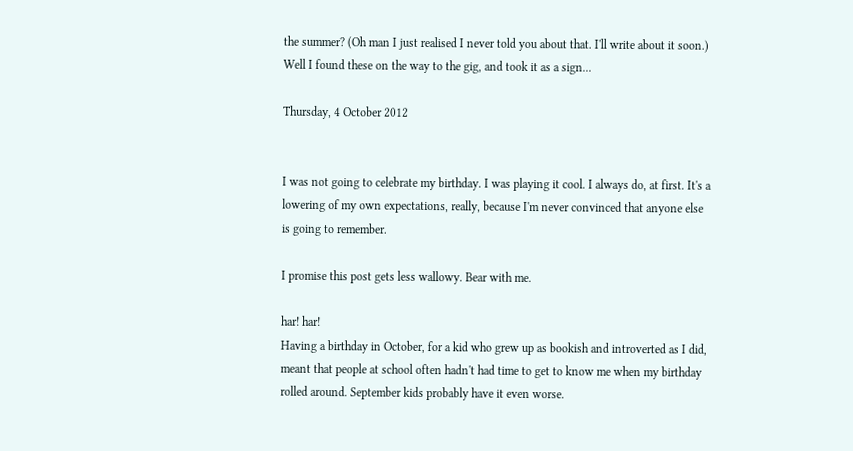the summer? (Oh man I just realised I never told you about that. I'll write about it soon.) Well I found these on the way to the gig, and took it as a sign...

Thursday, 4 October 2012


I was not going to celebrate my birthday. I was playing it cool. I always do, at first. It's a lowering of my own expectations, really, because I'm never convinced that anyone else is going to remember.

I promise this post gets less wallowy. Bear with me.

har! har!
Having a birthday in October, for a kid who grew up as bookish and introverted as I did, meant that people at school often hadn't had time to get to know me when my birthday rolled around. September kids probably have it even worse.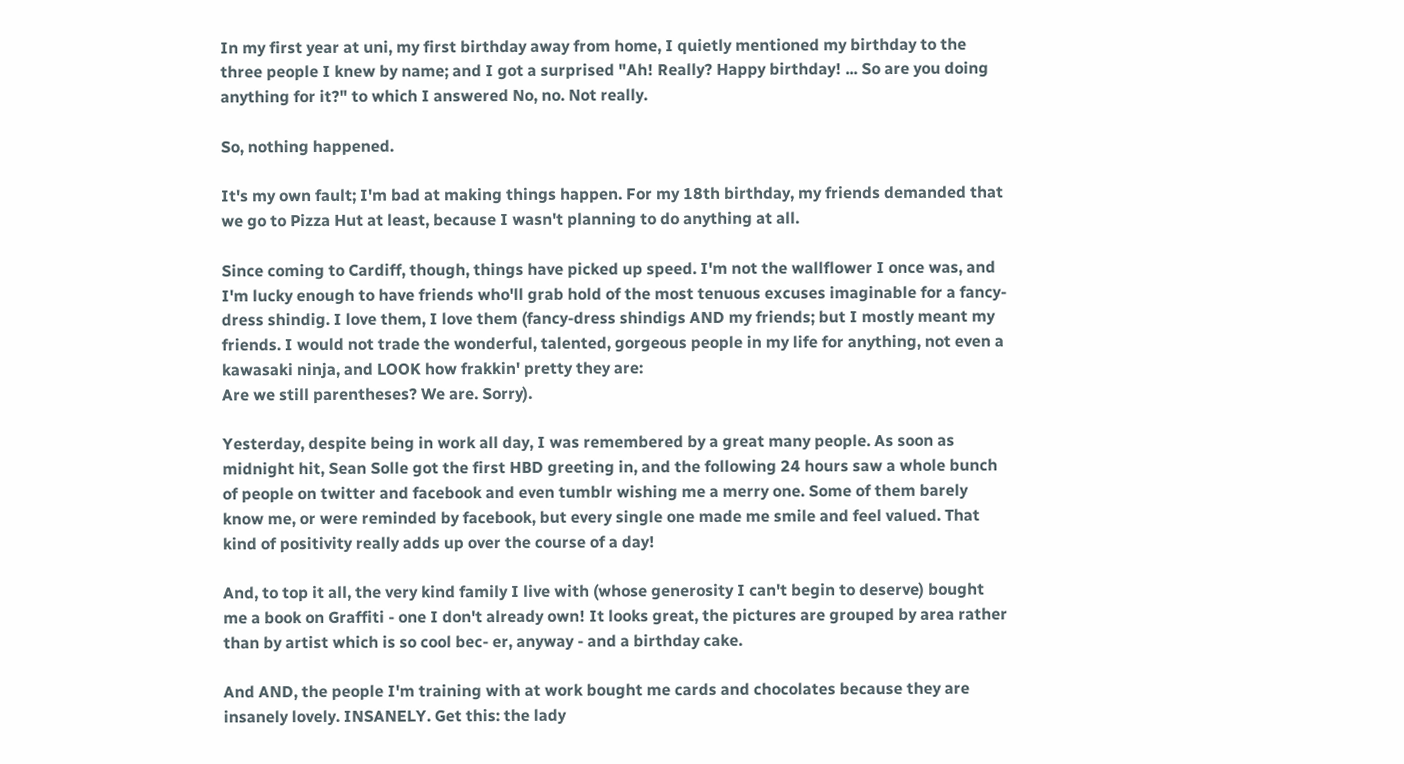In my first year at uni, my first birthday away from home, I quietly mentioned my birthday to the three people I knew by name; and I got a surprised "Ah! Really? Happy birthday! ... So are you doing anything for it?" to which I answered No, no. Not really.

So, nothing happened.

It's my own fault; I'm bad at making things happen. For my 18th birthday, my friends demanded that we go to Pizza Hut at least, because I wasn't planning to do anything at all.

Since coming to Cardiff, though, things have picked up speed. I'm not the wallflower I once was, and I'm lucky enough to have friends who'll grab hold of the most tenuous excuses imaginable for a fancy-dress shindig. I love them, I love them (fancy-dress shindigs AND my friends; but I mostly meant my friends. I would not trade the wonderful, talented, gorgeous people in my life for anything, not even a kawasaki ninja, and LOOK how frakkin' pretty they are:
Are we still parentheses? We are. Sorry).

Yesterday, despite being in work all day, I was remembered by a great many people. As soon as midnight hit, Sean Solle got the first HBD greeting in, and the following 24 hours saw a whole bunch of people on twitter and facebook and even tumblr wishing me a merry one. Some of them barely know me, or were reminded by facebook, but every single one made me smile and feel valued. That kind of positivity really adds up over the course of a day!

And, to top it all, the very kind family I live with (whose generosity I can't begin to deserve) bought me a book on Graffiti - one I don't already own! It looks great, the pictures are grouped by area rather than by artist which is so cool bec- er, anyway - and a birthday cake.

And AND, the people I'm training with at work bought me cards and chocolates because they are insanely lovely. INSANELY. Get this: the lady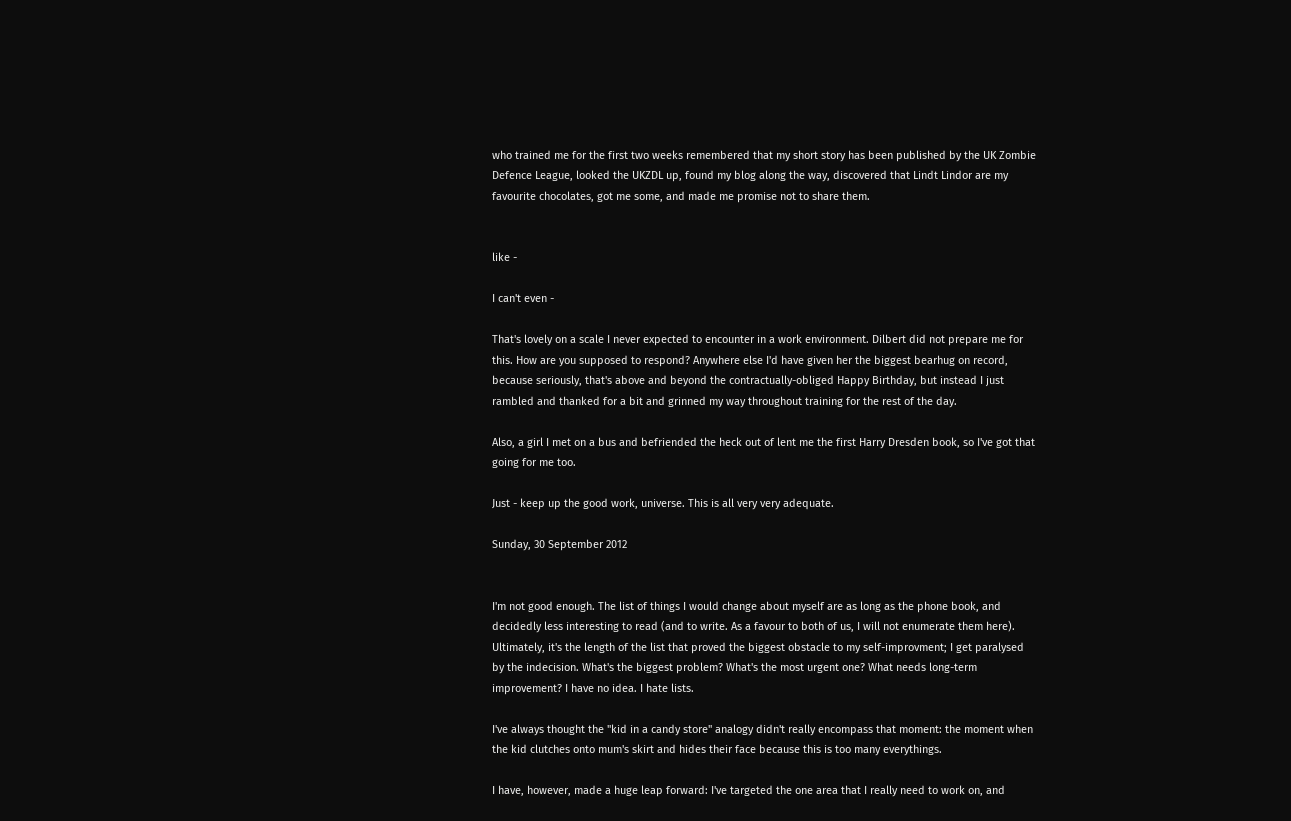who trained me for the first two weeks remembered that my short story has been published by the UK Zombie Defence League, looked the UKZDL up, found my blog along the way, discovered that Lindt Lindor are my favourite chocolates, got me some, and made me promise not to share them.


like -

I can't even -

That's lovely on a scale I never expected to encounter in a work environment. Dilbert did not prepare me for this. How are you supposed to respond? Anywhere else I'd have given her the biggest bearhug on record, because seriously, that's above and beyond the contractually-obliged Happy Birthday, but instead I just rambled and thanked for a bit and grinned my way throughout training for the rest of the day.

Also, a girl I met on a bus and befriended the heck out of lent me the first Harry Dresden book, so I've got that going for me too.

Just - keep up the good work, universe. This is all very very adequate.

Sunday, 30 September 2012


I'm not good enough. The list of things I would change about myself are as long as the phone book, and decidedly less interesting to read (and to write. As a favour to both of us, I will not enumerate them here). Ultimately, it's the length of the list that proved the biggest obstacle to my self-improvment; I get paralysed by the indecision. What's the biggest problem? What's the most urgent one? What needs long-term improvement? I have no idea. I hate lists.

I've always thought the "kid in a candy store" analogy didn't really encompass that moment: the moment when the kid clutches onto mum's skirt and hides their face because this is too many everythings.

I have, however, made a huge leap forward: I've targeted the one area that I really need to work on, and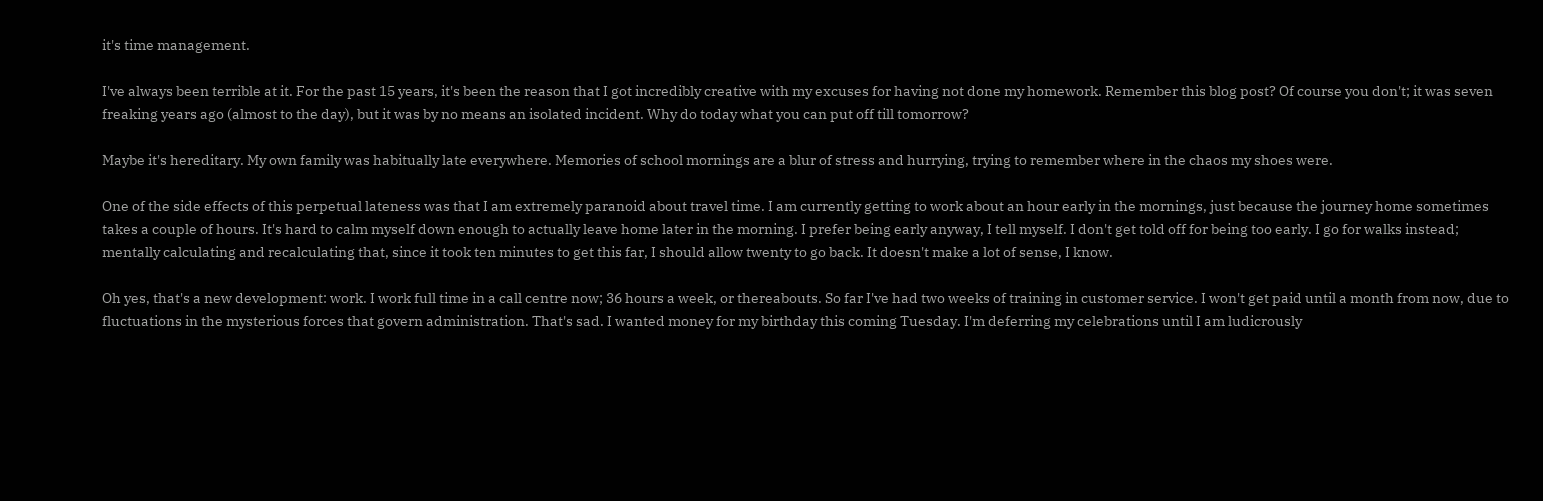it's time management.

I've always been terrible at it. For the past 15 years, it's been the reason that I got incredibly creative with my excuses for having not done my homework. Remember this blog post? Of course you don't; it was seven freaking years ago (almost to the day), but it was by no means an isolated incident. Why do today what you can put off till tomorrow?

Maybe it's hereditary. My own family was habitually late everywhere. Memories of school mornings are a blur of stress and hurrying, trying to remember where in the chaos my shoes were.

One of the side effects of this perpetual lateness was that I am extremely paranoid about travel time. I am currently getting to work about an hour early in the mornings, just because the journey home sometimes takes a couple of hours. It's hard to calm myself down enough to actually leave home later in the morning. I prefer being early anyway, I tell myself. I don't get told off for being too early. I go for walks instead; mentally calculating and recalculating that, since it took ten minutes to get this far, I should allow twenty to go back. It doesn't make a lot of sense, I know.

Oh yes, that's a new development: work. I work full time in a call centre now; 36 hours a week, or thereabouts. So far I've had two weeks of training in customer service. I won't get paid until a month from now, due to fluctuations in the mysterious forces that govern administration. That's sad. I wanted money for my birthday this coming Tuesday. I'm deferring my celebrations until I am ludicrously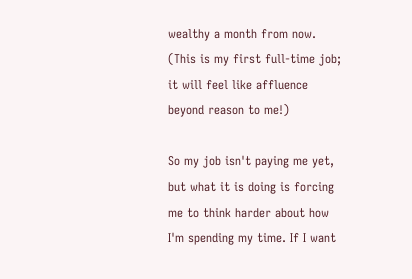wealthy a month from now. (This is my first full-time job; it will feel like affluence beyond reason to me!)

So my job isn't paying me yet, but what it is doing is forcing me to think harder about how I'm spending my time. If I want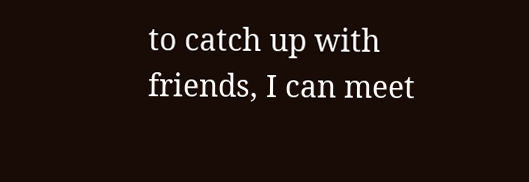to catch up with friends, I can meet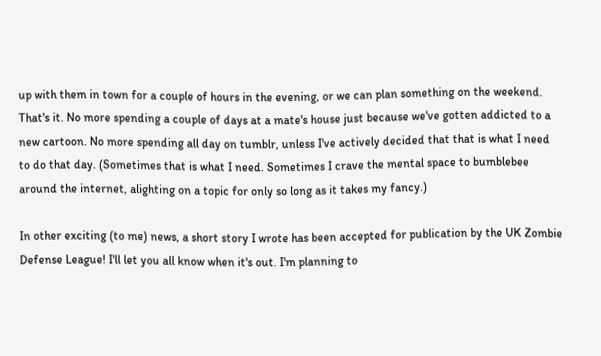up with them in town for a couple of hours in the evening, or we can plan something on the weekend. That's it. No more spending a couple of days at a mate's house just because we've gotten addicted to a new cartoon. No more spending all day on tumblr, unless I've actively decided that that is what I need to do that day. (Sometimes that is what I need. Sometimes I crave the mental space to bumblebee around the internet, alighting on a topic for only so long as it takes my fancy.)

In other exciting (to me) news, a short story I wrote has been accepted for publication by the UK Zombie Defense League! I'll let you all know when it's out. I'm planning to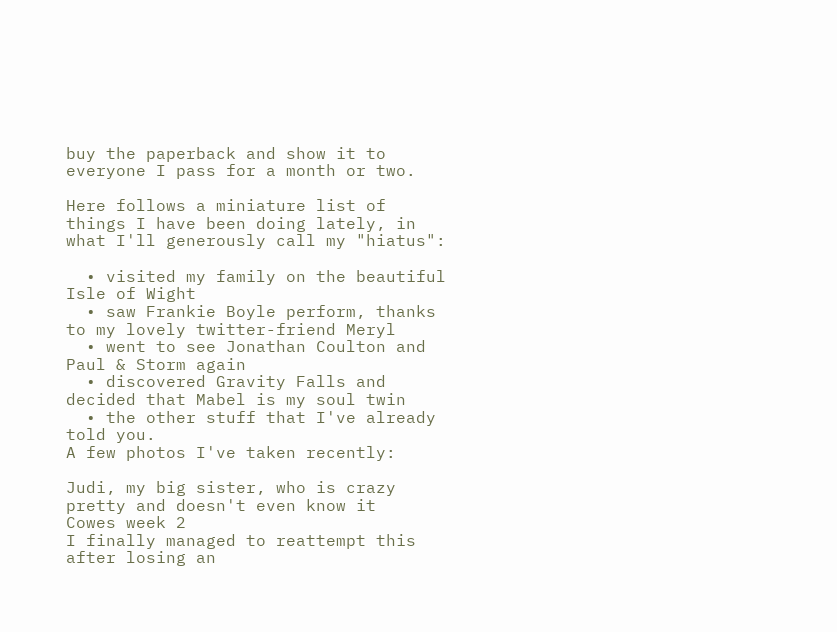buy the paperback and show it to everyone I pass for a month or two.

Here follows a miniature list of things I have been doing lately, in what I'll generously call my "hiatus":

  • visited my family on the beautiful Isle of Wight
  • saw Frankie Boyle perform, thanks to my lovely twitter-friend Meryl
  • went to see Jonathan Coulton and Paul & Storm again
  • discovered Gravity Falls and decided that Mabel is my soul twin
  • the other stuff that I've already told you.
A few photos I've taken recently:

Judi, my big sister, who is crazy pretty and doesn't even know it
Cowes week 2
I finally managed to reattempt this after losing an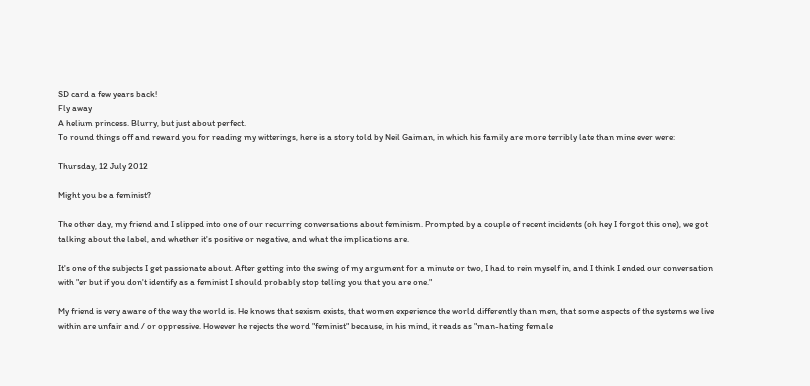SD card a few years back!
Fly away
A helium princess. Blurry, but just about perfect.
To round things off and reward you for reading my witterings, here is a story told by Neil Gaiman, in which his family are more terribly late than mine ever were:

Thursday, 12 July 2012

Might you be a feminist?

The other day, my friend and I slipped into one of our recurring conversations about feminism. Prompted by a couple of recent incidents (oh hey I forgot this one), we got talking about the label, and whether it's positive or negative, and what the implications are.

It's one of the subjects I get passionate about. After getting into the swing of my argument for a minute or two, I had to rein myself in, and I think I ended our conversation with "er but if you don't identify as a feminist I should probably stop telling you that you are one."

My friend is very aware of the way the world is. He knows that sexism exists, that women experience the world differently than men, that some aspects of the systems we live within are unfair and / or oppressive. However he rejects the word "feminist" because, in his mind, it reads as "man-hating female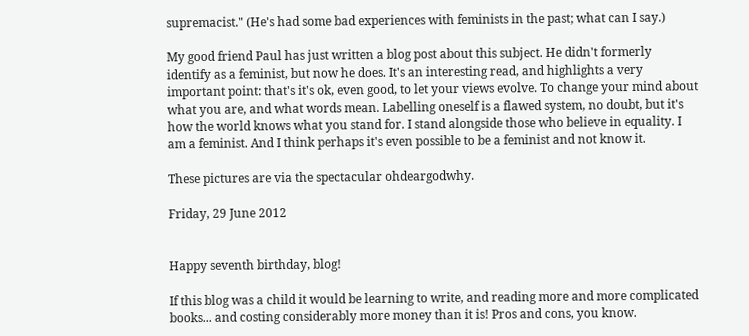supremacist." (He's had some bad experiences with feminists in the past; what can I say.)

My good friend Paul has just written a blog post about this subject. He didn't formerly identify as a feminist, but now he does. It's an interesting read, and highlights a very important point: that's it's ok, even good, to let your views evolve. To change your mind about what you are, and what words mean. Labelling oneself is a flawed system, no doubt, but it's how the world knows what you stand for. I stand alongside those who believe in equality. I am a feminist. And I think perhaps it's even possible to be a feminist and not know it.

These pictures are via the spectacular ohdeargodwhy.

Friday, 29 June 2012


Happy seventh birthday, blog!

If this blog was a child it would be learning to write, and reading more and more complicated books... and costing considerably more money than it is! Pros and cons, you know.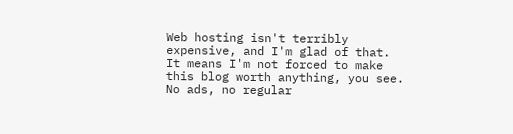Web hosting isn't terribly expensive, and I'm glad of that. It means I'm not forced to make this blog worth anything, you see. No ads, no regular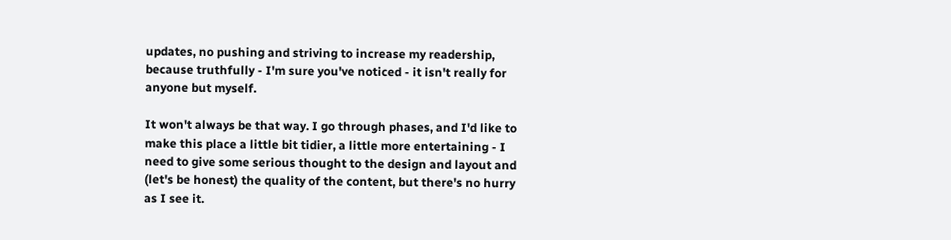updates, no pushing and striving to increase my readership, because truthfully - I'm sure you've noticed - it isn't really for anyone but myself.

It won't always be that way. I go through phases, and I'd like to make this place a little bit tidier, a little more entertaining - I need to give some serious thought to the design and layout and (let's be honest) the quality of the content, but there's no hurry as I see it.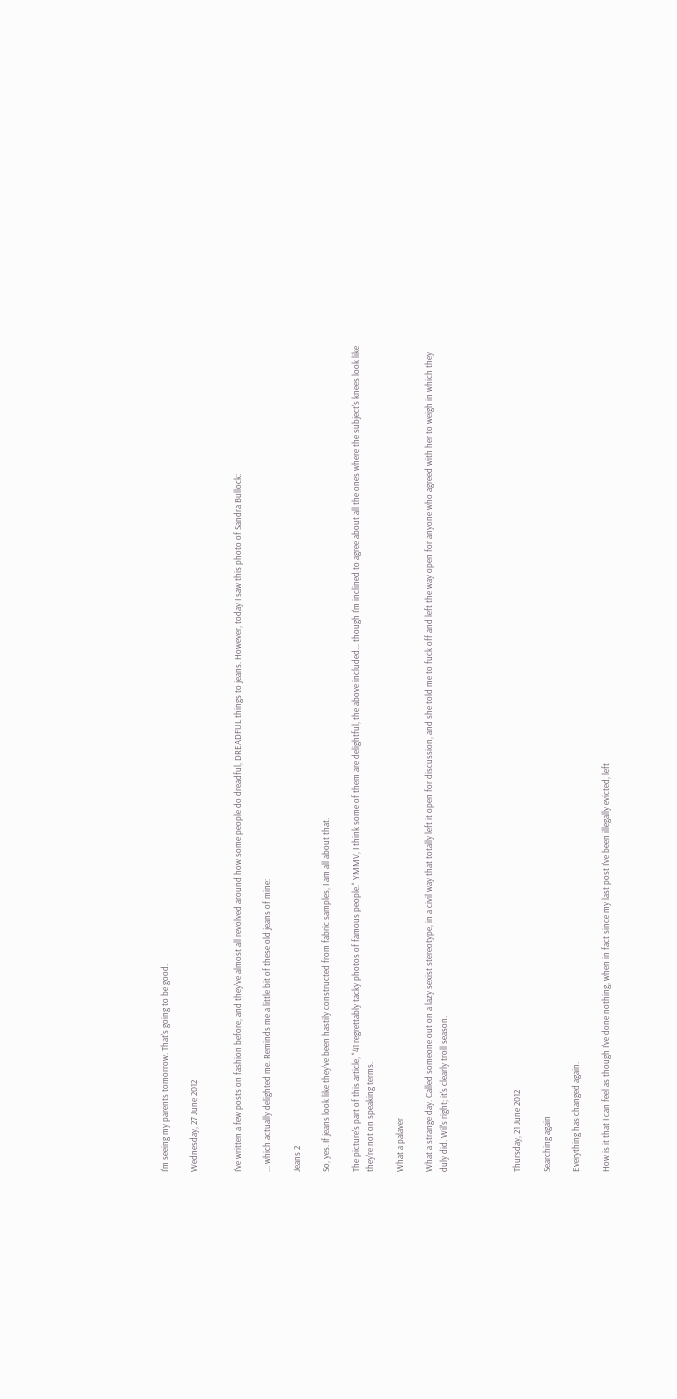I'm seeing my parents tomorrow. That's going to be good.

Wednesday, 27 June 2012


I've written a few posts on fashion before, and they've almost all revolved around how some people do dreadful, DREADFUL things to jeans. However, today I saw this photo of Sandra Bullock:

... which actually delighted me. Reminds me a little bit of these old jeans of mine:

Jeans 2

So, yes. If jeans look like they've been hastily constructed from fabric samples, I am all about that.

The picture's part of this article, "41 regrettably tacky photos of famous people." YMMV, I think some of them are delightful, the above included... though I'm inclined to agree about all the ones where the subject's knees look like they're not on speaking terms.

What a palaver

What a strange day. Called someone out on a lazy sexist stereotype, in a civil way that totally left it open for discussion, and she told me to fuck off and left the way open for anyone who agreed with her to weigh in which they duly did. Wil's right; it's clearly troll season.




Thursday, 21 June 2012

Searching again

Everything has changed again.

How is it that I can feel as though I've done nothing, when in fact since my last post I've been illegally evicted, left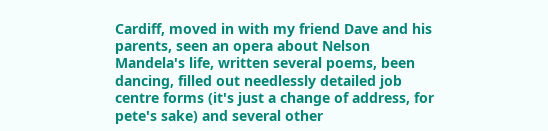Cardiff, moved in with my friend Dave and his parents, seen an opera about Nelson Mandela's life, written several poems, been dancing, filled out needlessly detailed job centre forms (it's just a change of address, for pete's sake) and several other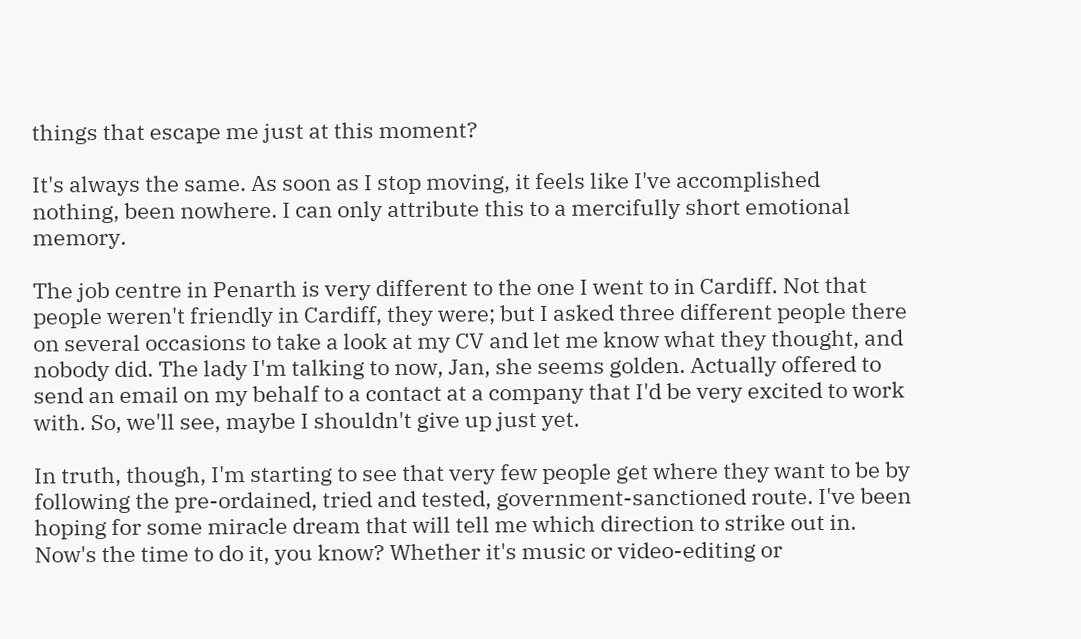things that escape me just at this moment?

It's always the same. As soon as I stop moving, it feels like I've accomplished nothing, been nowhere. I can only attribute this to a mercifully short emotional memory.

The job centre in Penarth is very different to the one I went to in Cardiff. Not that people weren't friendly in Cardiff, they were; but I asked three different people there on several occasions to take a look at my CV and let me know what they thought, and nobody did. The lady I'm talking to now, Jan, she seems golden. Actually offered to send an email on my behalf to a contact at a company that I'd be very excited to work with. So, we'll see, maybe I shouldn't give up just yet.

In truth, though, I'm starting to see that very few people get where they want to be by following the pre-ordained, tried and tested, government-sanctioned route. I've been hoping for some miracle dream that will tell me which direction to strike out in. Now's the time to do it, you know? Whether it's music or video-editing or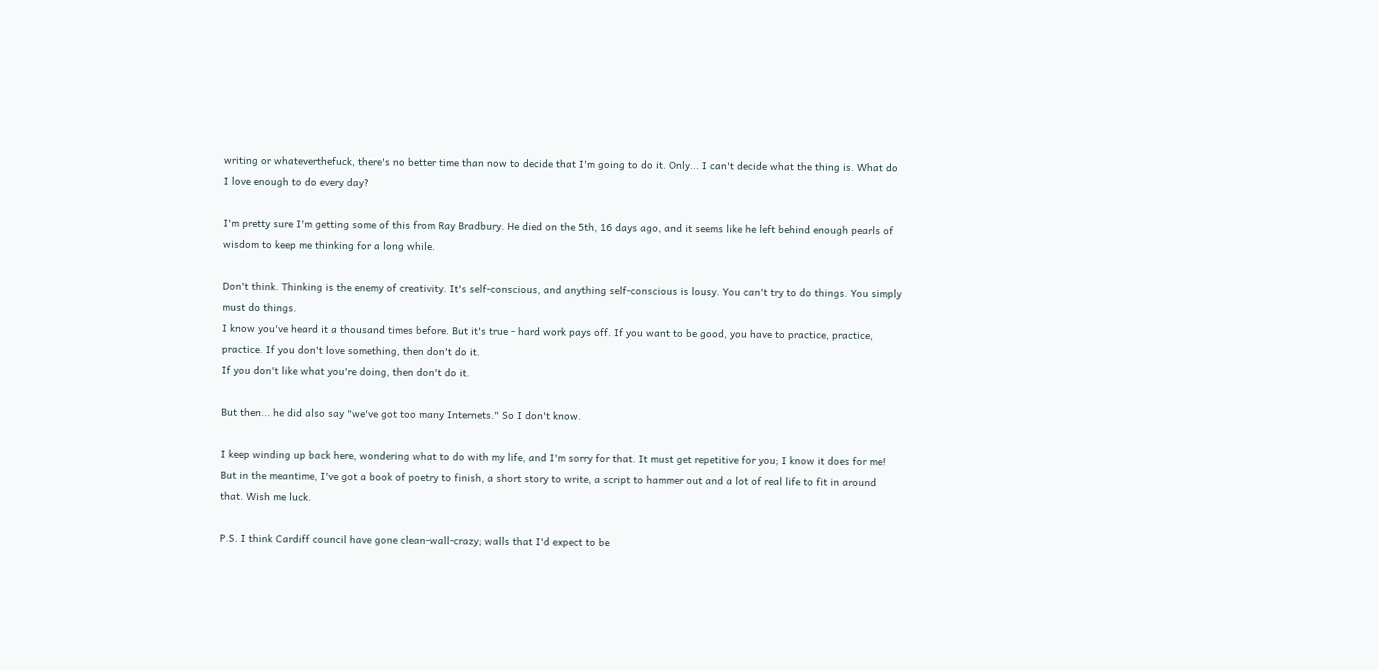writing or whateverthefuck, there's no better time than now to decide that I'm going to do it. Only... I can't decide what the thing is. What do I love enough to do every day?

I'm pretty sure I'm getting some of this from Ray Bradbury. He died on the 5th, 16 days ago, and it seems like he left behind enough pearls of wisdom to keep me thinking for a long while.

Don't think. Thinking is the enemy of creativity. It's self-conscious, and anything self-conscious is lousy. You can't try to do things. You simply must do things.
I know you've heard it a thousand times before. But it's true - hard work pays off. If you want to be good, you have to practice, practice, practice. If you don't love something, then don't do it.
If you don't like what you're doing, then don't do it.

But then... he did also say "we've got too many Internets." So I don't know.

I keep winding up back here, wondering what to do with my life, and I'm sorry for that. It must get repetitive for you; I know it does for me! But in the meantime, I've got a book of poetry to finish, a short story to write, a script to hammer out and a lot of real life to fit in around that. Wish me luck.

P.S. I think Cardiff council have gone clean-wall-crazy; walls that I'd expect to be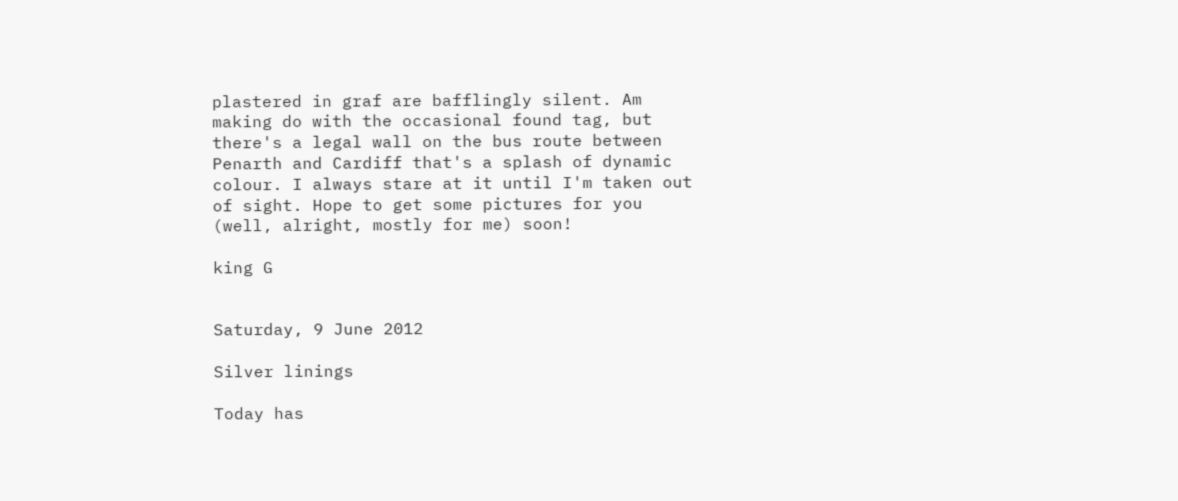plastered in graf are bafflingly silent. Am making do with the occasional found tag, but there's a legal wall on the bus route between Penarth and Cardiff that's a splash of dynamic colour. I always stare at it until I'm taken out of sight. Hope to get some pictures for you (well, alright, mostly for me) soon!

king G


Saturday, 9 June 2012

Silver linings

Today has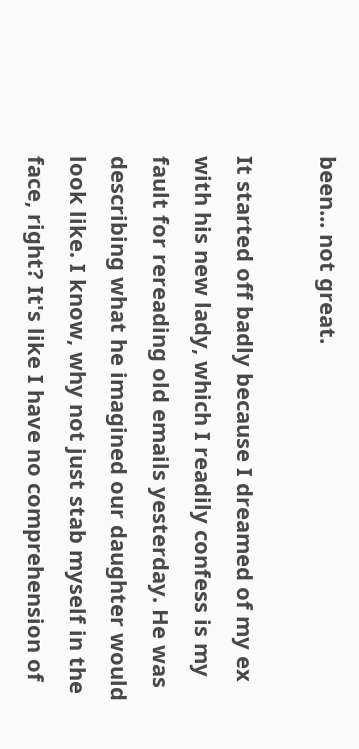been... not great.

It started off badly because I dreamed of my ex with his new lady, which I readily confess is my fault for rereading old emails yesterday. He was describing what he imagined our daughter would look like. I know, why not just stab myself in the face, right? It's like I have no comprehension of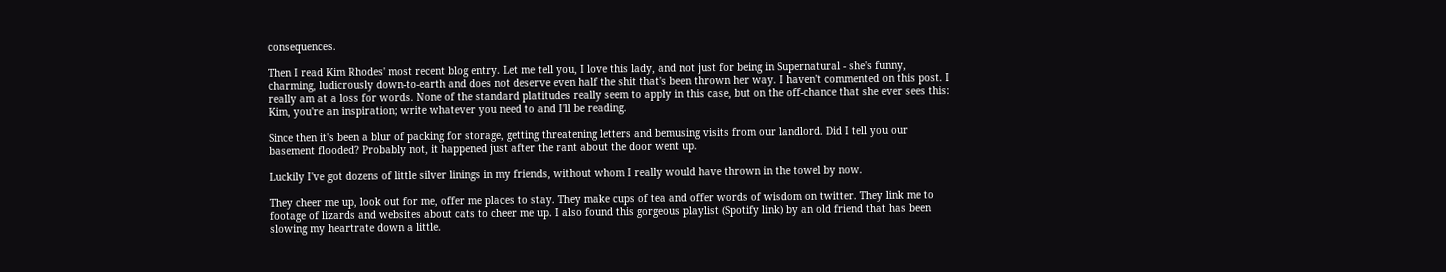consequences.

Then I read Kim Rhodes' most recent blog entry. Let me tell you, I love this lady, and not just for being in Supernatural - she's funny, charming, ludicrously down-to-earth and does not deserve even half the shit that's been thrown her way. I haven't commented on this post. I really am at a loss for words. None of the standard platitudes really seem to apply in this case, but on the off-chance that she ever sees this: Kim, you're an inspiration; write whatever you need to and I'll be reading.

Since then it's been a blur of packing for storage, getting threatening letters and bemusing visits from our landlord. Did I tell you our basement flooded? Probably not, it happened just after the rant about the door went up.

Luckily I've got dozens of little silver linings in my friends, without whom I really would have thrown in the towel by now.

They cheer me up, look out for me, offer me places to stay. They make cups of tea and offer words of wisdom on twitter. They link me to footage of lizards and websites about cats to cheer me up. I also found this gorgeous playlist (Spotify link) by an old friend that has been slowing my heartrate down a little.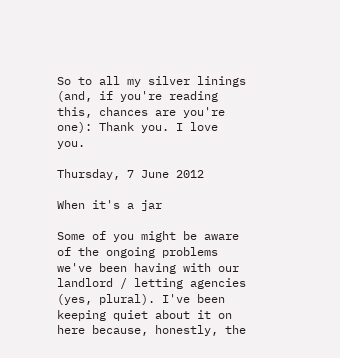So to all my silver linings (and, if you're reading this, chances are you're one): Thank you. I love you.

Thursday, 7 June 2012

When it's a jar

Some of you might be aware of the ongoing problems we've been having with our landlord / letting agencies (yes, plural). I've been keeping quiet about it on here because, honestly, the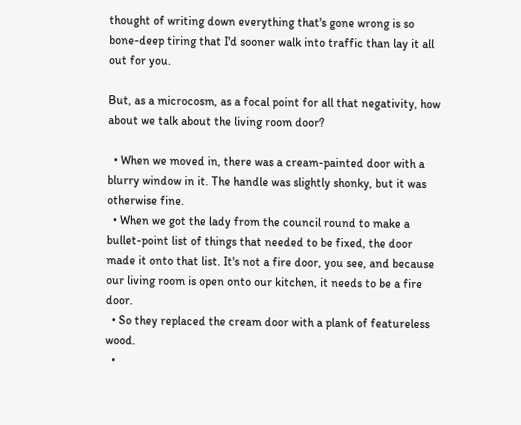thought of writing down everything that's gone wrong is so bone-deep tiring that I'd sooner walk into traffic than lay it all out for you.

But, as a microcosm, as a focal point for all that negativity, how about we talk about the living room door?

  • When we moved in, there was a cream-painted door with a blurry window in it. The handle was slightly shonky, but it was otherwise fine.
  • When we got the lady from the council round to make a bullet-point list of things that needed to be fixed, the door made it onto that list. It's not a fire door, you see, and because our living room is open onto our kitchen, it needs to be a fire door.
  • So they replaced the cream door with a plank of featureless wood.
  •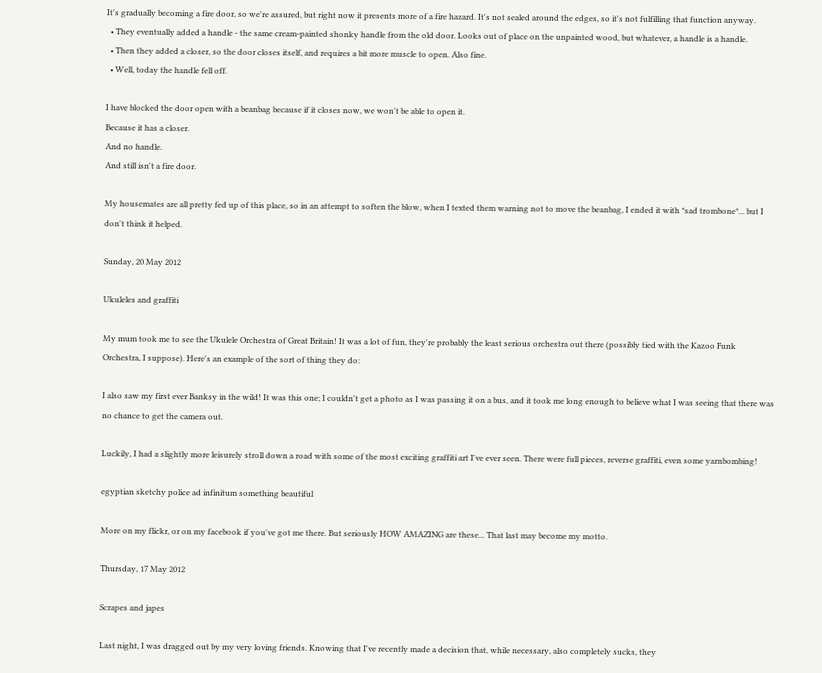It's gradually becoming a fire door, so we're assured, but right now it presents more of a fire hazard. It's not sealed around the edges, so it's not fulfilling that function anyway.
  • They eventually added a handle - the same cream-painted shonky handle from the old door. Looks out of place on the unpainted wood, but whatever, a handle is a handle.
  • Then they added a closer, so the door closes itself, and requires a bit more muscle to open. Also fine.
  • Well, today the handle fell off.

I have blocked the door open with a beanbag because if it closes now, we won't be able to open it.
Because it has a closer.
And no handle.
And still isn't a fire door.

My housemates are all pretty fed up of this place, so in an attempt to soften the blow, when I texted them warning not to move the beanbag, I ended it with *sad trombone*... but I don't think it helped.

Sunday, 20 May 2012

Ukuleles and graffiti

My mum took me to see the Ukulele Orchestra of Great Britain! It was a lot of fun, they're probably the least serious orchestra out there (possibly tied with the Kazoo Funk Orchestra, I suppose). Here's an example of the sort of thing they do:

I also saw my first ever Banksy in the wild! It was this one; I couldn't get a photo as I was passing it on a bus, and it took me long enough to believe what I was seeing that there was no chance to get the camera out.

Luckily, I had a slightly more leisurely stroll down a road with some of the most exciting graffiti art I've ever seen. There were full pieces, reverse graffiti, even some yarnbombing!

egyptian sketchy police ad infinitum something beautiful

More on my flickr, or on my facebook if you've got me there. But seriously HOW AMAZING are these... That last may become my motto.

Thursday, 17 May 2012

Scrapes and japes

Last night, I was dragged out by my very loving friends. Knowing that I've recently made a decision that, while necessary, also completely sucks, they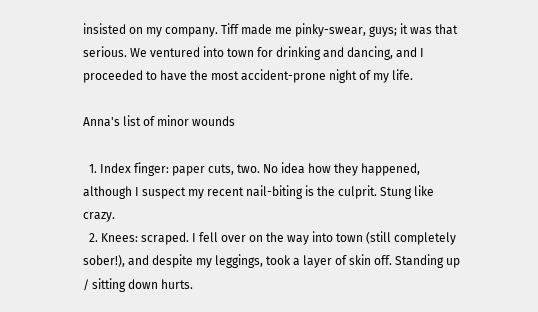insisted on my company. Tiff made me pinky-swear, guys; it was that serious. We ventured into town for drinking and dancing, and I proceeded to have the most accident-prone night of my life.

Anna's list of minor wounds

  1. Index finger: paper cuts, two. No idea how they happened, although I suspect my recent nail-biting is the culprit. Stung like crazy.
  2. Knees: scraped. I fell over on the way into town (still completely sober!), and despite my leggings, took a layer of skin off. Standing up / sitting down hurts.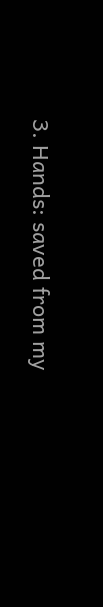3. Hands: saved from my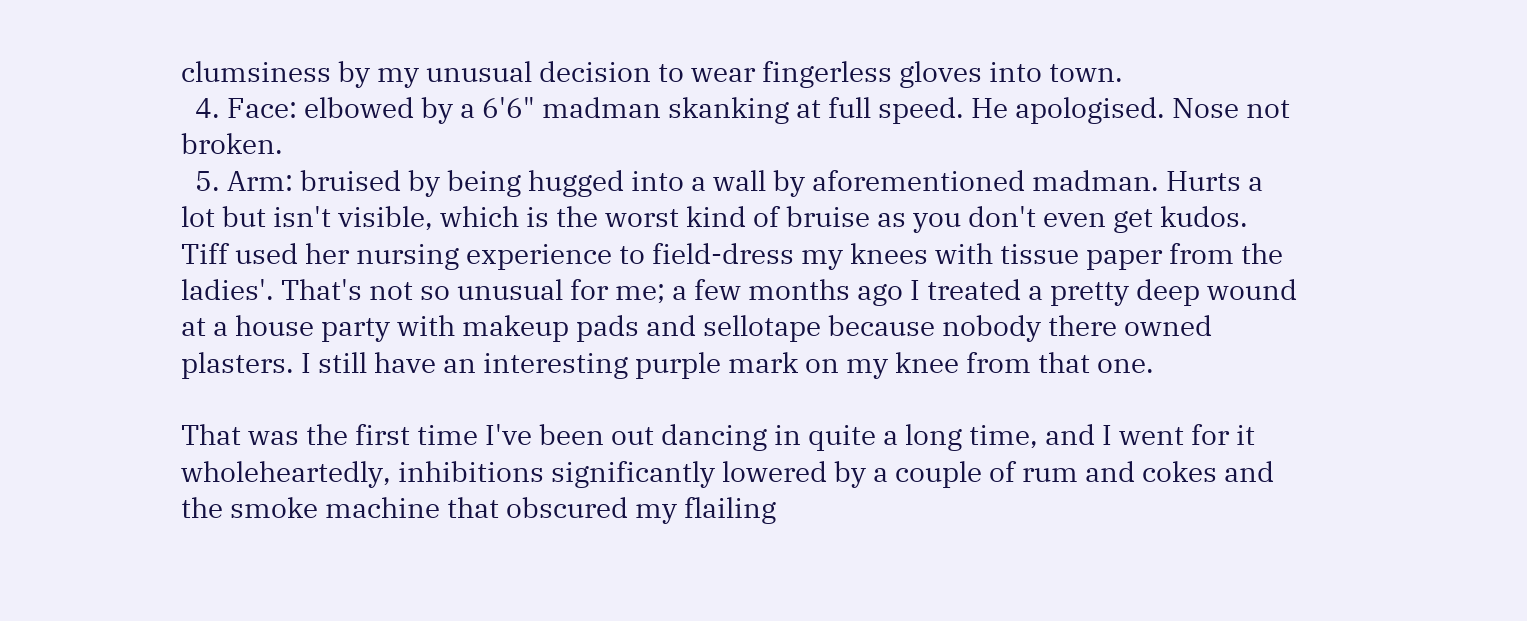clumsiness by my unusual decision to wear fingerless gloves into town.
  4. Face: elbowed by a 6'6" madman skanking at full speed. He apologised. Nose not broken.
  5. Arm: bruised by being hugged into a wall by aforementioned madman. Hurts a lot but isn't visible, which is the worst kind of bruise as you don't even get kudos.
Tiff used her nursing experience to field-dress my knees with tissue paper from the ladies'. That's not so unusual for me; a few months ago I treated a pretty deep wound at a house party with makeup pads and sellotape because nobody there owned plasters. I still have an interesting purple mark on my knee from that one.

That was the first time I've been out dancing in quite a long time, and I went for it wholeheartedly, inhibitions significantly lowered by a couple of rum and cokes and the smoke machine that obscured my flailing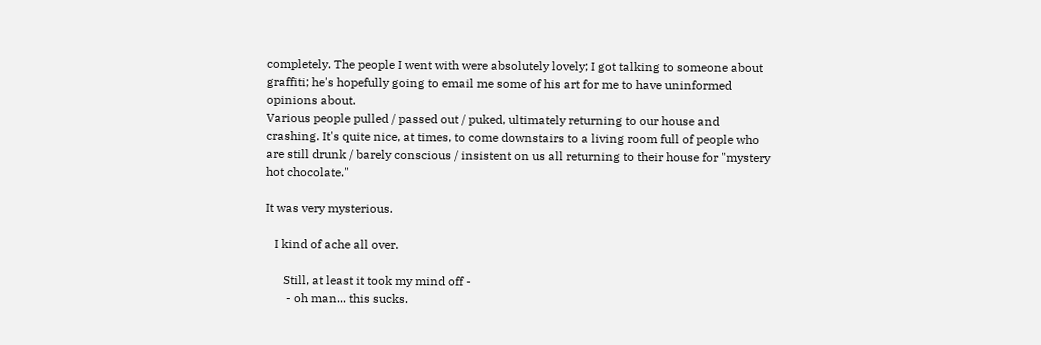completely. The people I went with were absolutely lovely; I got talking to someone about graffiti; he's hopefully going to email me some of his art for me to have uninformed opinions about.
Various people pulled / passed out / puked, ultimately returning to our house and crashing. It's quite nice, at times, to come downstairs to a living room full of people who are still drunk / barely conscious / insistent on us all returning to their house for "mystery hot chocolate."

It was very mysterious.

   I kind of ache all over.

      Still, at least it took my mind off -
       - oh man... this sucks.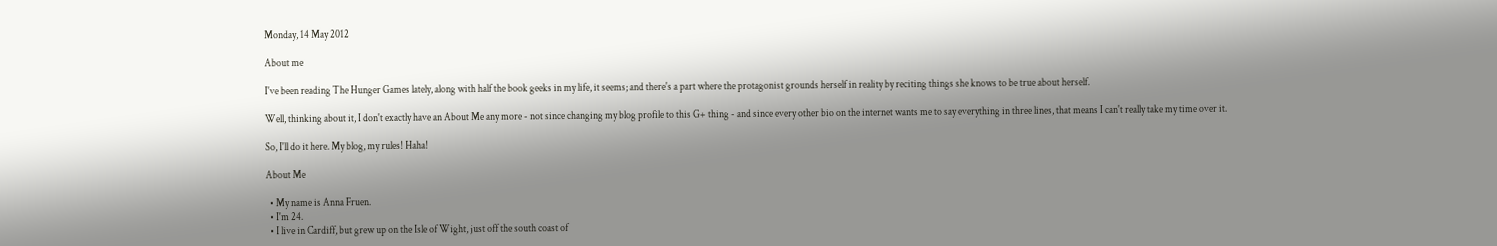Monday, 14 May 2012

About me

I've been reading The Hunger Games lately, along with half the book geeks in my life, it seems; and there's a part where the protagonist grounds herself in reality by reciting things she knows to be true about herself.

Well, thinking about it, I don't exactly have an About Me any more - not since changing my blog profile to this G+ thing - and since every other bio on the internet wants me to say everything in three lines, that means I can't really take my time over it.

So, I'll do it here. My blog, my rules! Haha!

About Me

  • My name is Anna Fruen.
  • I'm 24.
  • I live in Cardiff, but grew up on the Isle of Wight, just off the south coast of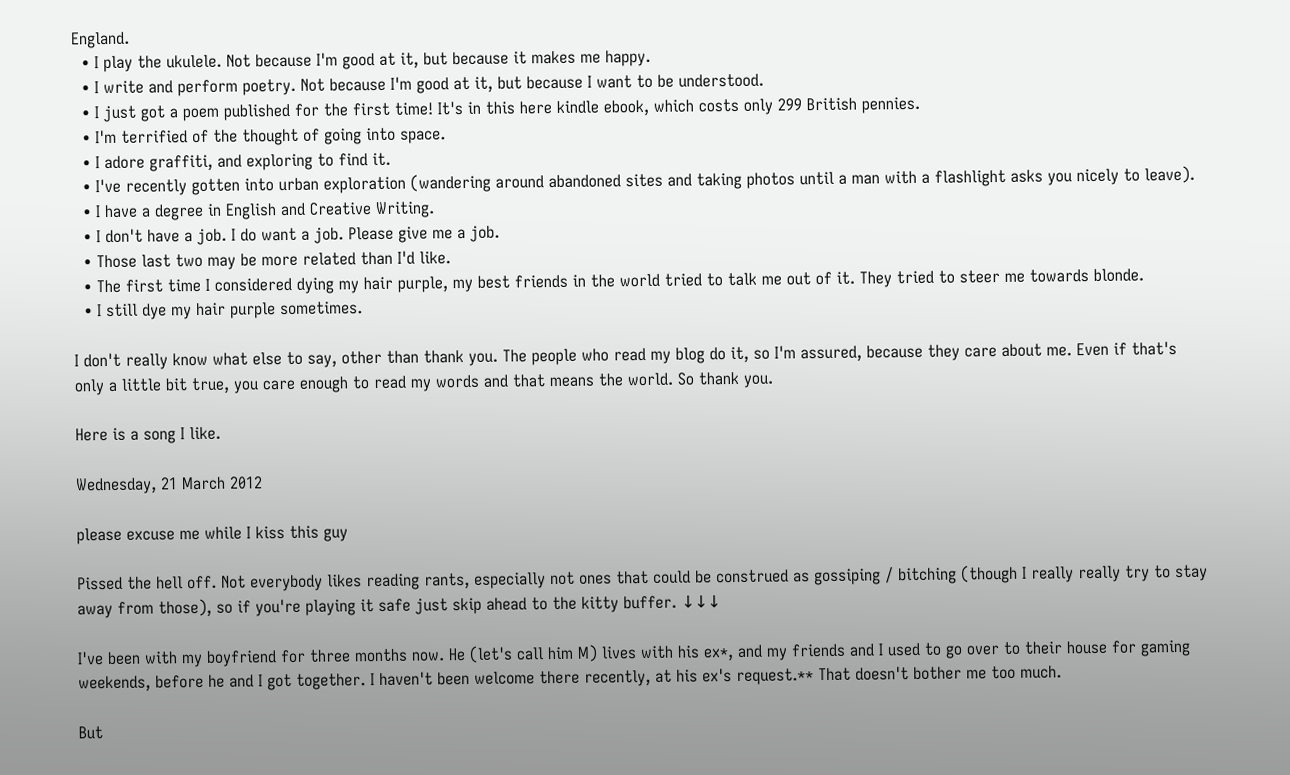England.
  • I play the ukulele. Not because I'm good at it, but because it makes me happy.
  • I write and perform poetry. Not because I'm good at it, but because I want to be understood.
  • I just got a poem published for the first time! It's in this here kindle ebook, which costs only 299 British pennies.
  • I'm terrified of the thought of going into space.
  • I adore graffiti, and exploring to find it.
  • I've recently gotten into urban exploration (wandering around abandoned sites and taking photos until a man with a flashlight asks you nicely to leave).
  • I have a degree in English and Creative Writing.
  • I don't have a job. I do want a job. Please give me a job.
  • Those last two may be more related than I'd like.
  • The first time I considered dying my hair purple, my best friends in the world tried to talk me out of it. They tried to steer me towards blonde.
  • I still dye my hair purple sometimes.

I don't really know what else to say, other than thank you. The people who read my blog do it, so I'm assured, because they care about me. Even if that's only a little bit true, you care enough to read my words and that means the world. So thank you.

Here is a song I like.

Wednesday, 21 March 2012

please excuse me while I kiss this guy

Pissed the hell off. Not everybody likes reading rants, especially not ones that could be construed as gossiping / bitching (though I really really try to stay away from those), so if you're playing it safe just skip ahead to the kitty buffer. ↓↓↓

I've been with my boyfriend for three months now. He (let's call him M) lives with his ex*, and my friends and I used to go over to their house for gaming weekends, before he and I got together. I haven't been welcome there recently, at his ex's request.** That doesn't bother me too much.

But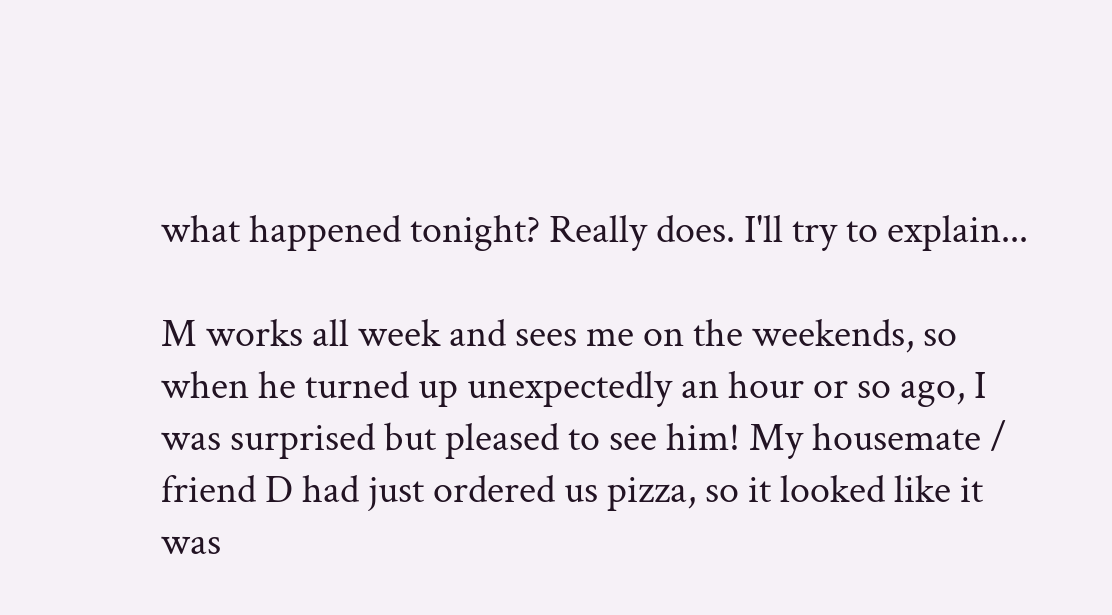what happened tonight? Really does. I'll try to explain...

M works all week and sees me on the weekends, so when he turned up unexpectedly an hour or so ago, I was surprised but pleased to see him! My housemate / friend D had just ordered us pizza, so it looked like it was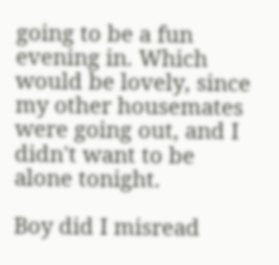going to be a fun evening in. Which would be lovely, since my other housemates were going out, and I didn't want to be alone tonight.

Boy did I misread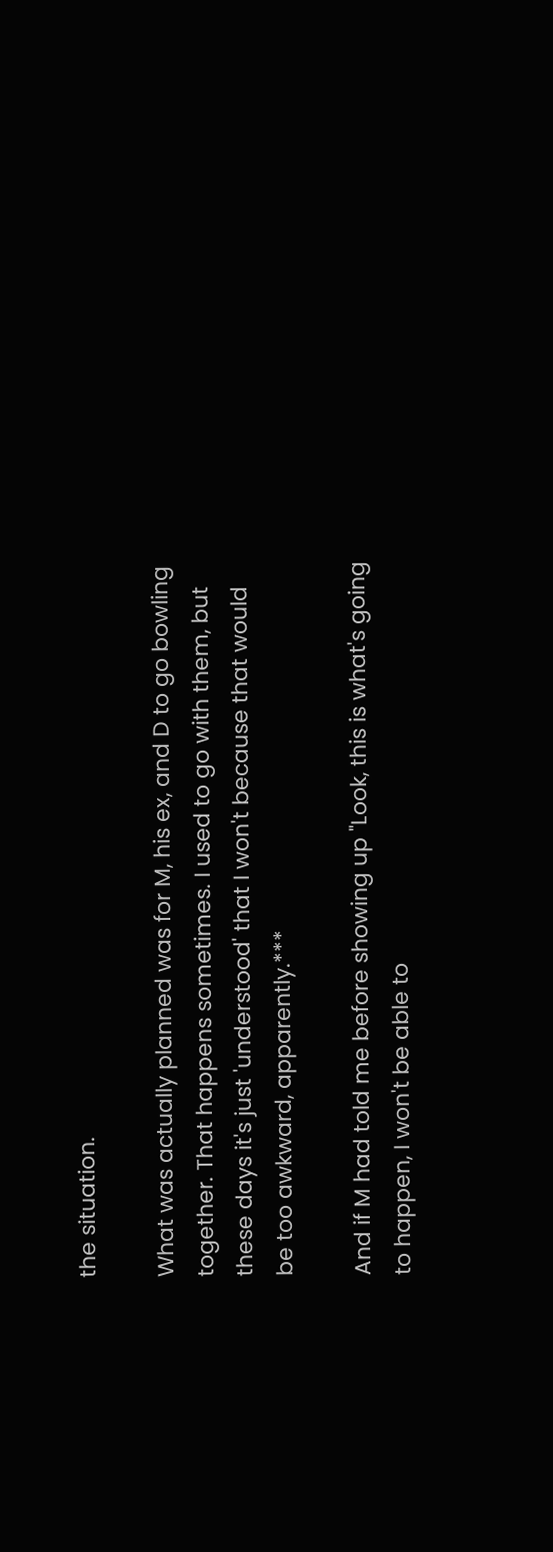the situation.

What was actually planned was for M, his ex, and D to go bowling together. That happens sometimes. I used to go with them, but these days it's just 'understood' that I won't because that would be too awkward, apparently.***

And if M had told me before showing up "Look, this is what's going to happen, I won't be able to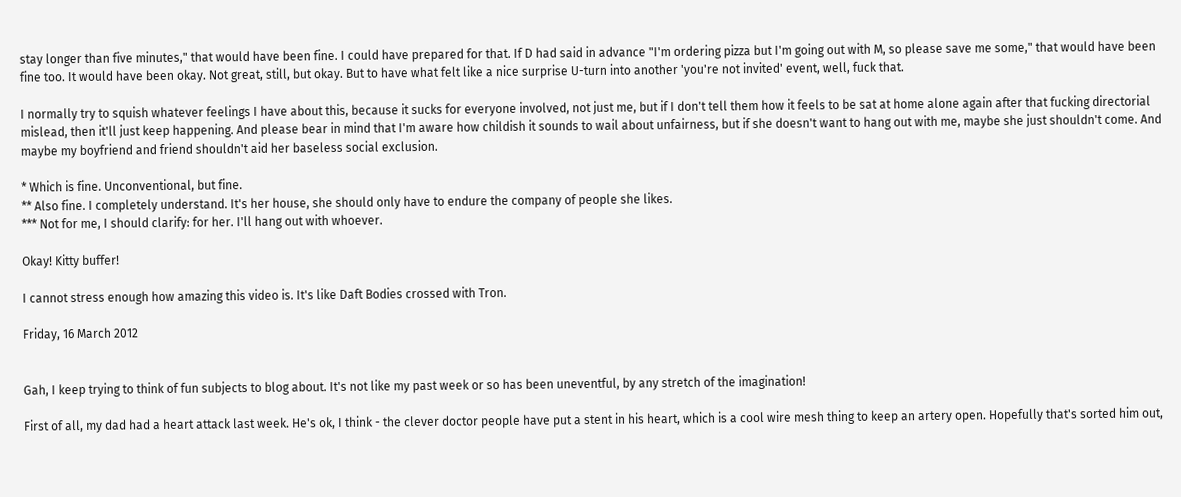stay longer than five minutes," that would have been fine. I could have prepared for that. If D had said in advance "I'm ordering pizza but I'm going out with M, so please save me some," that would have been fine too. It would have been okay. Not great, still, but okay. But to have what felt like a nice surprise U-turn into another 'you're not invited' event, well, fuck that.

I normally try to squish whatever feelings I have about this, because it sucks for everyone involved, not just me, but if I don't tell them how it feels to be sat at home alone again after that fucking directorial mislead, then it'll just keep happening. And please bear in mind that I'm aware how childish it sounds to wail about unfairness, but if she doesn't want to hang out with me, maybe she just shouldn't come. And maybe my boyfriend and friend shouldn't aid her baseless social exclusion.

* Which is fine. Unconventional, but fine.
** Also fine. I completely understand. It's her house, she should only have to endure the company of people she likes.
*** Not for me, I should clarify: for her. I'll hang out with whoever.

Okay! Kitty buffer!

I cannot stress enough how amazing this video is. It's like Daft Bodies crossed with Tron.

Friday, 16 March 2012


Gah, I keep trying to think of fun subjects to blog about. It's not like my past week or so has been uneventful, by any stretch of the imagination!

First of all, my dad had a heart attack last week. He's ok, I think - the clever doctor people have put a stent in his heart, which is a cool wire mesh thing to keep an artery open. Hopefully that's sorted him out,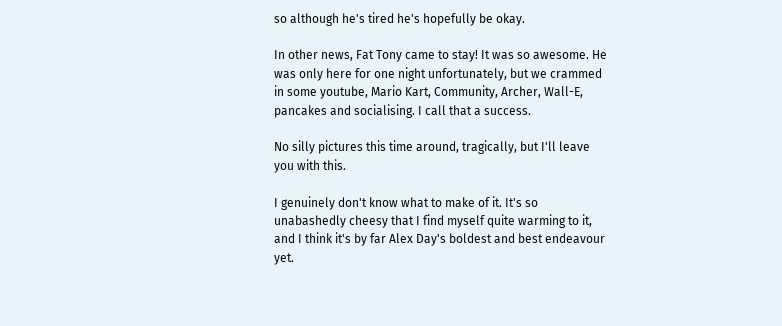so although he's tired he's hopefully be okay.

In other news, Fat Tony came to stay! It was so awesome. He was only here for one night unfortunately, but we crammed in some youtube, Mario Kart, Community, Archer, Wall-E, pancakes and socialising. I call that a success.

No silly pictures this time around, tragically, but I'll leave you with this.

I genuinely don't know what to make of it. It's so unabashedly cheesy that I find myself quite warming to it, and I think it's by far Alex Day's boldest and best endeavour yet.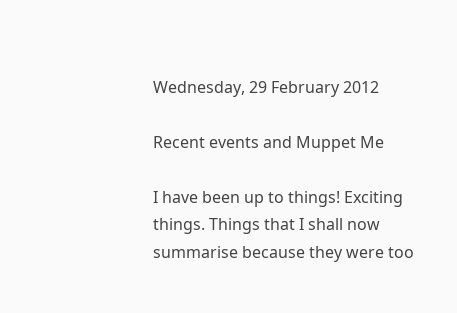Wednesday, 29 February 2012

Recent events and Muppet Me

I have been up to things! Exciting things. Things that I shall now summarise because they were too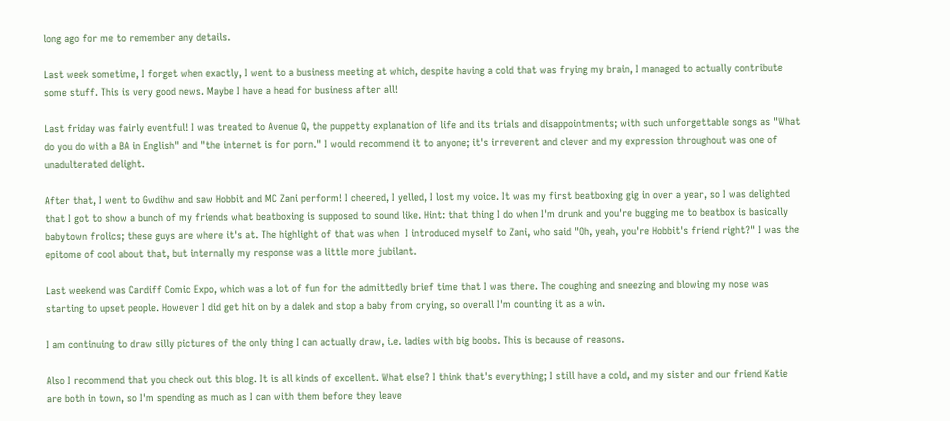long ago for me to remember any details.

Last week sometime, I forget when exactly, I went to a business meeting at which, despite having a cold that was frying my brain, I managed to actually contribute some stuff. This is very good news. Maybe I have a head for business after all!

Last friday was fairly eventful! I was treated to Avenue Q, the puppetty explanation of life and its trials and disappointments; with such unforgettable songs as "What do you do with a BA in English" and "the internet is for porn." I would recommend it to anyone; it's irreverent and clever and my expression throughout was one of unadulterated delight.

After that, I went to Gwdihw and saw Hobbit and MC Zani perform! I cheered, I yelled, I lost my voice. It was my first beatboxing gig in over a year, so I was delighted that I got to show a bunch of my friends what beatboxing is supposed to sound like. Hint: that thing I do when I'm drunk and you're bugging me to beatbox is basically babytown frolics; these guys are where it's at. The highlight of that was when  I introduced myself to Zani, who said "Oh, yeah, you're Hobbit's friend right?" I was the epitome of cool about that, but internally my response was a little more jubilant.

Last weekend was Cardiff Comic Expo, which was a lot of fun for the admittedly brief time that I was there. The coughing and sneezing and blowing my nose was starting to upset people. However I did get hit on by a dalek and stop a baby from crying, so overall I'm counting it as a win.

I am continuing to draw silly pictures of the only thing I can actually draw, i.e. ladies with big boobs. This is because of reasons.

Also I recommend that you check out this blog. It is all kinds of excellent. What else? I think that's everything; I still have a cold, and my sister and our friend Katie are both in town, so I'm spending as much as I can with them before they leave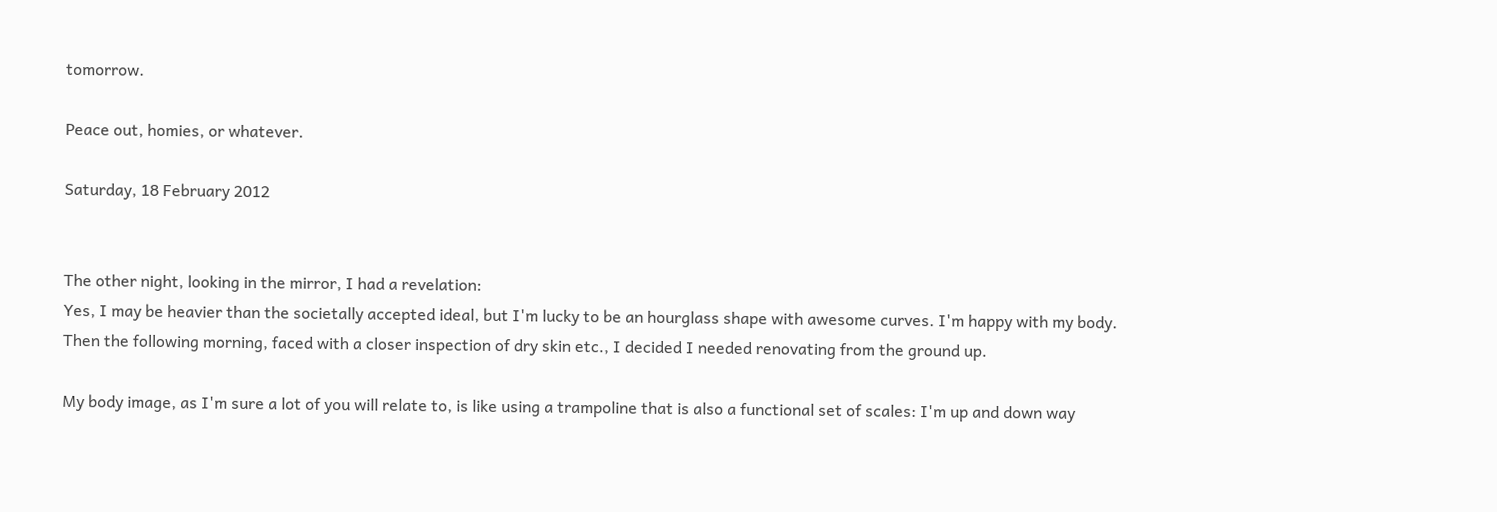tomorrow.

Peace out, homies, or whatever.

Saturday, 18 February 2012


The other night, looking in the mirror, I had a revelation:
Yes, I may be heavier than the societally accepted ideal, but I'm lucky to be an hourglass shape with awesome curves. I'm happy with my body.
Then the following morning, faced with a closer inspection of dry skin etc., I decided I needed renovating from the ground up.

My body image, as I'm sure a lot of you will relate to, is like using a trampoline that is also a functional set of scales: I'm up and down way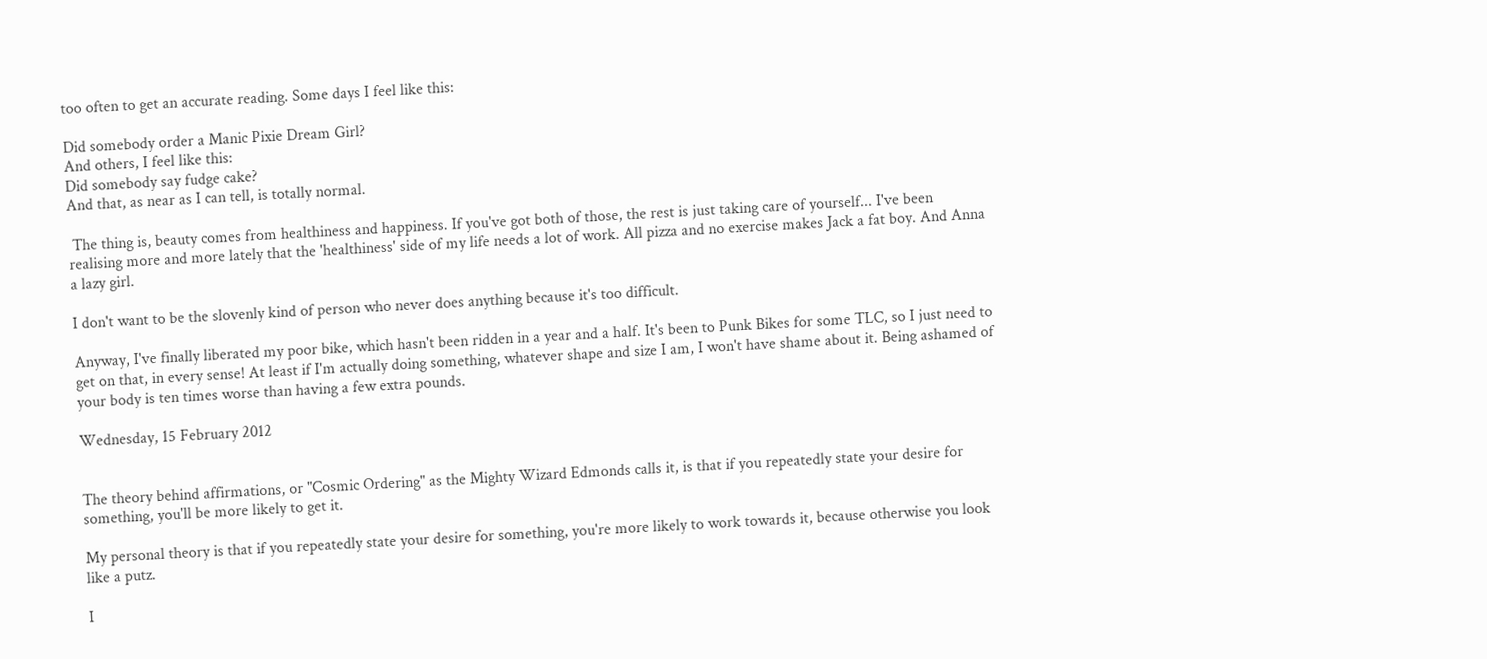too often to get an accurate reading. Some days I feel like this:

Did somebody order a Manic Pixie Dream Girl?
And others, I feel like this:
Did somebody say fudge cake?
And that, as near as I can tell, is totally normal.

 The thing is, beauty comes from healthiness and happiness. If you've got both of those, the rest is just taking care of yourself... I've been realising more and more lately that the 'healthiness' side of my life needs a lot of work. All pizza and no exercise makes Jack a fat boy. And Anna a lazy girl.

I don't want to be the slovenly kind of person who never does anything because it's too difficult.

Anyway, I've finally liberated my poor bike, which hasn't been ridden in a year and a half. It's been to Punk Bikes for some TLC, so I just need to get on that, in every sense! At least if I'm actually doing something, whatever shape and size I am, I won't have shame about it. Being ashamed of your body is ten times worse than having a few extra pounds.

Wednesday, 15 February 2012


The theory behind affirmations, or "Cosmic Ordering" as the Mighty Wizard Edmonds calls it, is that if you repeatedly state your desire for something, you'll be more likely to get it.

My personal theory is that if you repeatedly state your desire for something, you're more likely to work towards it, because otherwise you look like a putz.

I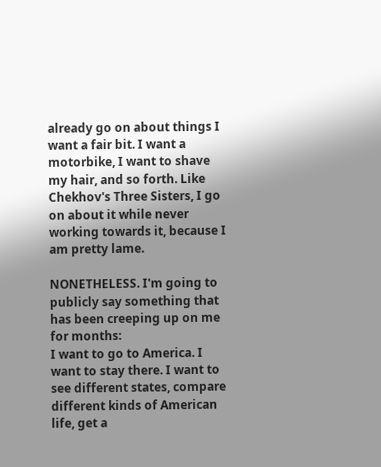already go on about things I want a fair bit. I want a motorbike, I want to shave my hair, and so forth. Like Chekhov's Three Sisters, I go on about it while never working towards it, because I am pretty lame.

NONETHELESS. I'm going to publicly say something that has been creeping up on me for months:
I want to go to America. I want to stay there. I want to see different states, compare different kinds of American life, get a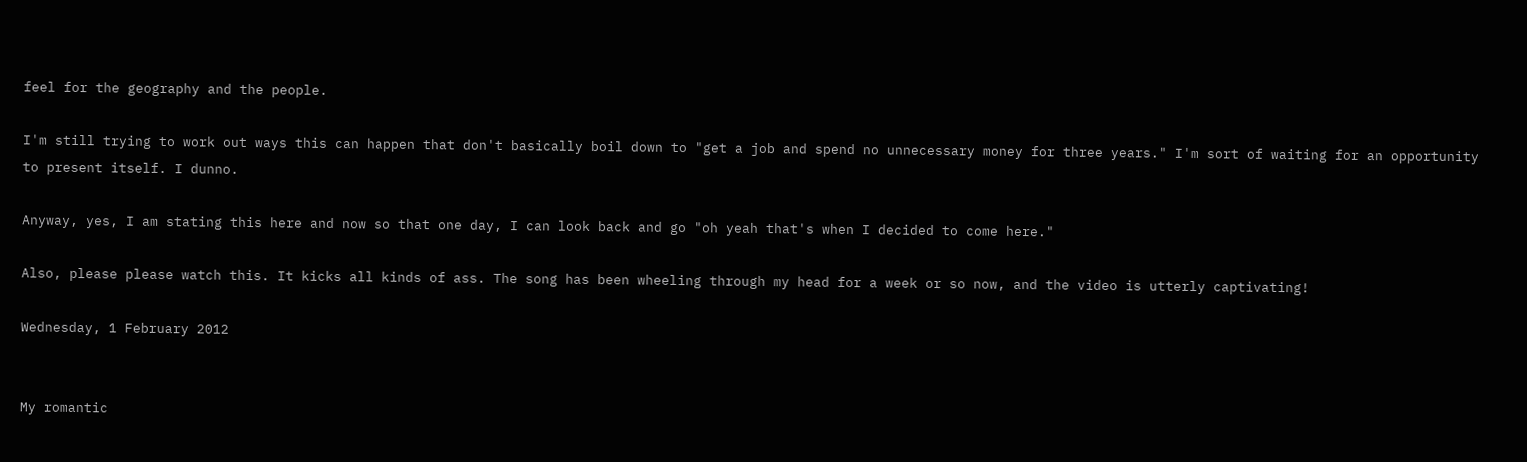feel for the geography and the people.

I'm still trying to work out ways this can happen that don't basically boil down to "get a job and spend no unnecessary money for three years." I'm sort of waiting for an opportunity to present itself. I dunno.

Anyway, yes, I am stating this here and now so that one day, I can look back and go "oh yeah that's when I decided to come here."

Also, please please watch this. It kicks all kinds of ass. The song has been wheeling through my head for a week or so now, and the video is utterly captivating!

Wednesday, 1 February 2012


My romantic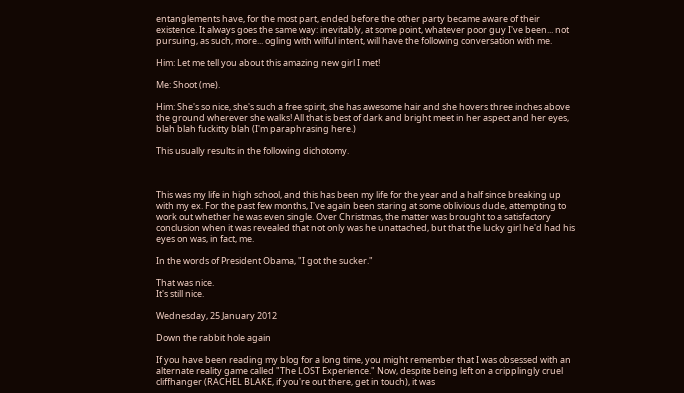entanglements have, for the most part, ended before the other party became aware of their existence. It always goes the same way: inevitably, at some point, whatever poor guy I've been... not pursuing, as such, more... ogling with wilful intent, will have the following conversation with me.

Him: Let me tell you about this amazing new girl I met!

Me: Shoot (me).

Him: She's so nice, she's such a free spirit, she has awesome hair and she hovers three inches above the ground wherever she walks! All that is best of dark and bright meet in her aspect and her eyes, blah blah fuckitty blah (I'm paraphrasing here.)

This usually results in the following dichotomy.



This was my life in high school, and this has been my life for the year and a half since breaking up with my ex. For the past few months, I've again been staring at some oblivious dude, attempting to work out whether he was even single. Over Christmas, the matter was brought to a satisfactory conclusion when it was revealed that not only was he unattached, but that the lucky girl he'd had his eyes on was, in fact, me.

In the words of President Obama, "I got the sucker."

That was nice.
It's still nice.

Wednesday, 25 January 2012

Down the rabbit hole again

If you have been reading my blog for a long time, you might remember that I was obsessed with an alternate reality game called "The LOST Experience." Now, despite being left on a cripplingly cruel cliffhanger (RACHEL BLAKE, if you're out there, get in touch), it was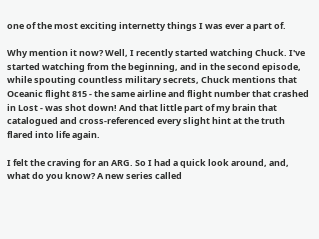one of the most exciting internetty things I was ever a part of.

Why mention it now? Well, I recently started watching Chuck. I've started watching from the beginning, and in the second episode, while spouting countless military secrets, Chuck mentions that Oceanic flight 815 - the same airline and flight number that crashed in Lost - was shot down! And that little part of my brain that catalogued and cross-referenced every slight hint at the truth flared into life again.

I felt the craving for an ARG. So I had a quick look around, and, what do you know? A new series called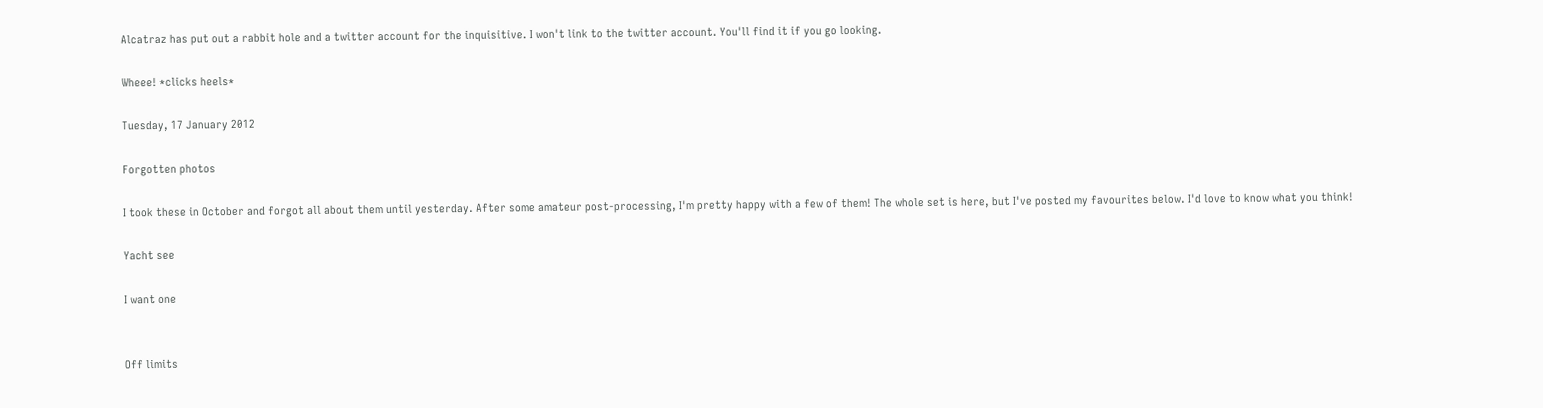Alcatraz has put out a rabbit hole and a twitter account for the inquisitive. I won't link to the twitter account. You'll find it if you go looking.

Wheee! *clicks heels*

Tuesday, 17 January 2012

Forgotten photos

I took these in October and forgot all about them until yesterday. After some amateur post-processing, I'm pretty happy with a few of them! The whole set is here, but I've posted my favourites below. I'd love to know what you think!

Yacht see

I want one


Off limits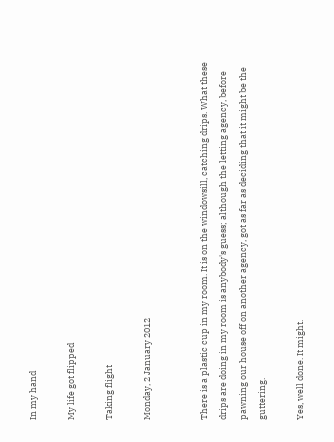In my hand

My life got flipped

Taking flight

Monday, 2 January 2012


There is a plastic cup in my room. It is on the windowsill, catching drips. What these drips are doing in my room is anybody's guess; although the letting agency, before pawning our house off on another agency, got as far as deciding that it might be the guttering.

Yes, well done. It might.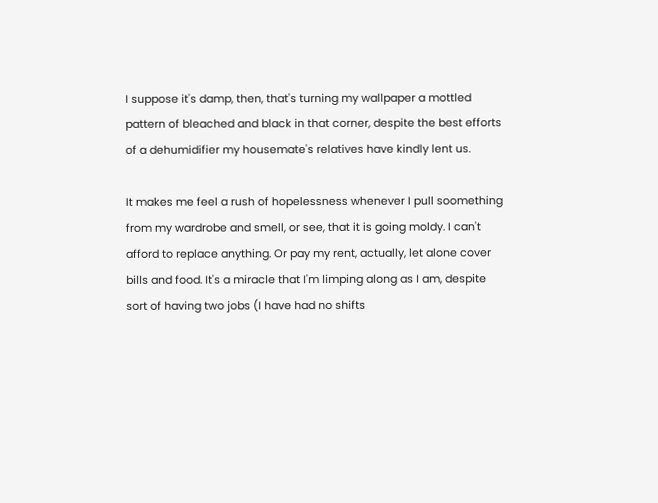I suppose it's damp, then, that's turning my wallpaper a mottled pattern of bleached and black in that corner, despite the best efforts of a dehumidifier my housemate's relatives have kindly lent us.

It makes me feel a rush of hopelessness whenever I pull soomething from my wardrobe and smell, or see, that it is going moldy. I can't afford to replace anything. Or pay my rent, actually, let alone cover bills and food. It's a miracle that I'm limping along as I am, despite sort of having two jobs (I have had no shifts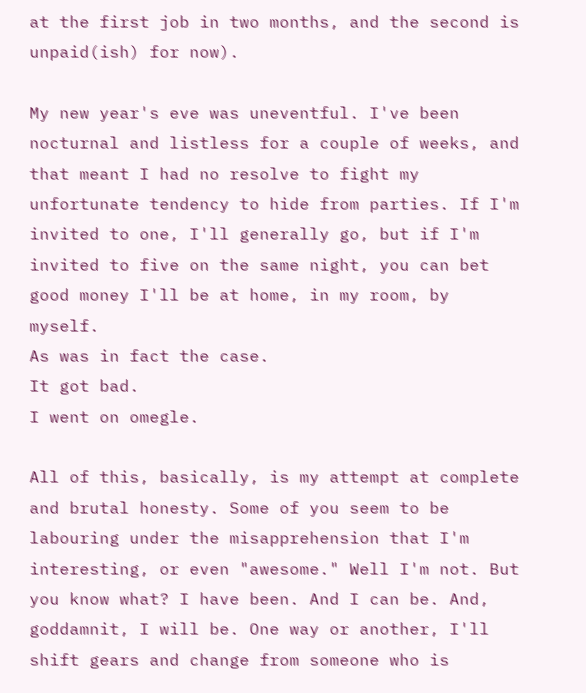at the first job in two months, and the second is unpaid(ish) for now).

My new year's eve was uneventful. I've been nocturnal and listless for a couple of weeks, and that meant I had no resolve to fight my unfortunate tendency to hide from parties. If I'm invited to one, I'll generally go, but if I'm invited to five on the same night, you can bet good money I'll be at home, in my room, by myself.
As was in fact the case.
It got bad.
I went on omegle.

All of this, basically, is my attempt at complete and brutal honesty. Some of you seem to be labouring under the misapprehension that I'm interesting, or even "awesome." Well I'm not. But you know what? I have been. And I can be. And, goddamnit, I will be. One way or another, I'll shift gears and change from someone who is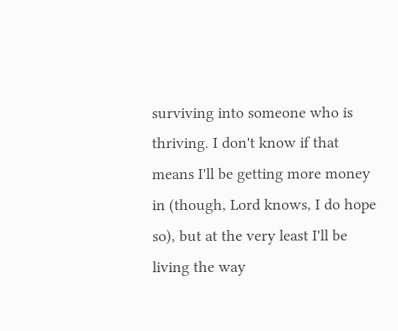surviving into someone who is thriving. I don't know if that means I'll be getting more money in (though, Lord knows, I do hope so), but at the very least I'll be living the way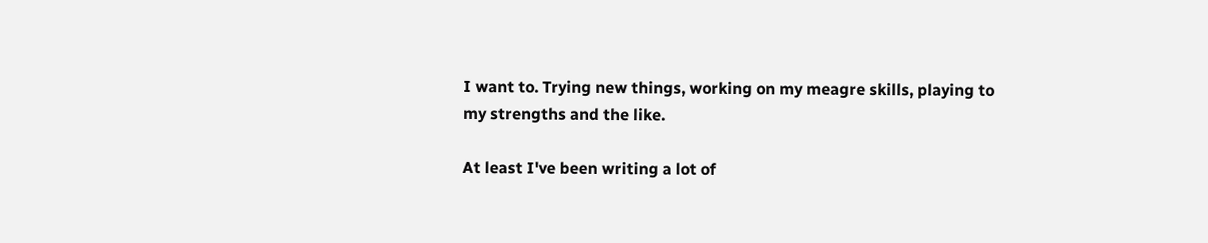I want to. Trying new things, working on my meagre skills, playing to my strengths and the like.

At least I've been writing a lot of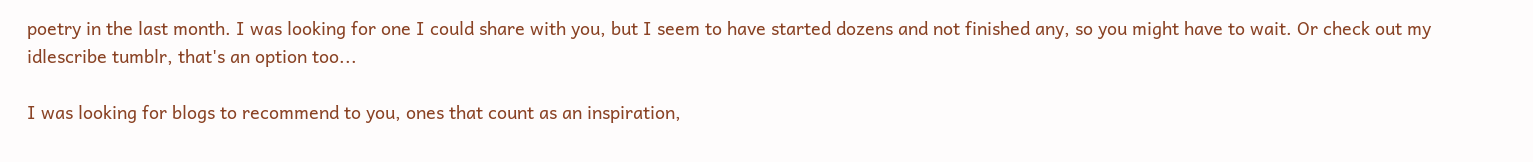poetry in the last month. I was looking for one I could share with you, but I seem to have started dozens and not finished any, so you might have to wait. Or check out my idlescribe tumblr, that's an option too...

I was looking for blogs to recommend to you, ones that count as an inspiration,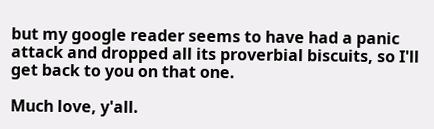but my google reader seems to have had a panic attack and dropped all its proverbial biscuits, so I'll get back to you on that one.

Much love, y'all.